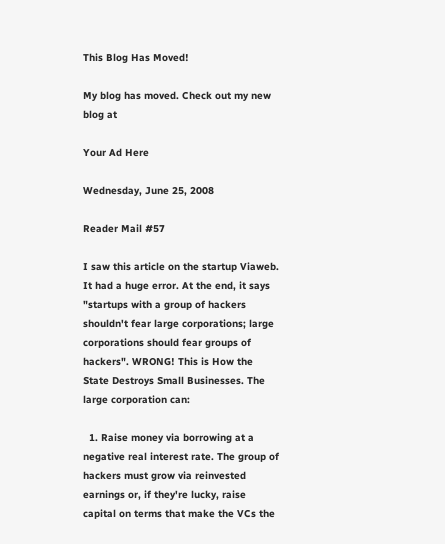This Blog Has Moved!

My blog has moved. Check out my new blog at

Your Ad Here

Wednesday, June 25, 2008

Reader Mail #57

I saw this article on the startup Viaweb. It had a huge error. At the end, it says "startups with a group of hackers shouldn't fear large corporations; large corporations should fear groups of hackers". WRONG! This is How the State Destroys Small Businesses. The large corporation can:

  1. Raise money via borrowing at a negative real interest rate. The group of hackers must grow via reinvested earnings or, if they're lucky, raise capital on terms that make the VCs the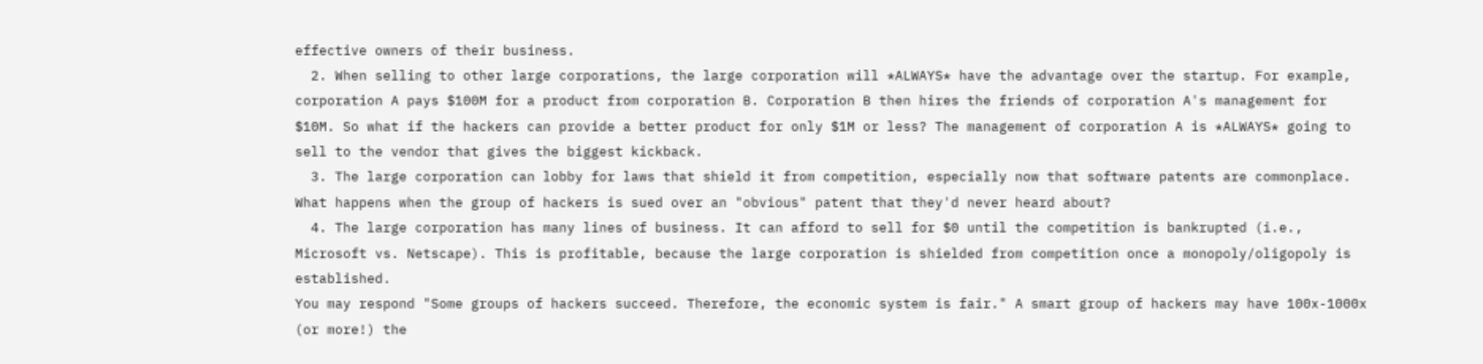effective owners of their business.
  2. When selling to other large corporations, the large corporation will *ALWAYS* have the advantage over the startup. For example, corporation A pays $100M for a product from corporation B. Corporation B then hires the friends of corporation A's management for $10M. So what if the hackers can provide a better product for only $1M or less? The management of corporation A is *ALWAYS* going to sell to the vendor that gives the biggest kickback.
  3. The large corporation can lobby for laws that shield it from competition, especially now that software patents are commonplace. What happens when the group of hackers is sued over an "obvious" patent that they'd never heard about?
  4. The large corporation has many lines of business. It can afford to sell for $0 until the competition is bankrupted (i.e., Microsoft vs. Netscape). This is profitable, because the large corporation is shielded from competition once a monopoly/oligopoly is established.
You may respond "Some groups of hackers succeed. Therefore, the economic system is fair." A smart group of hackers may have 100x-1000x (or more!) the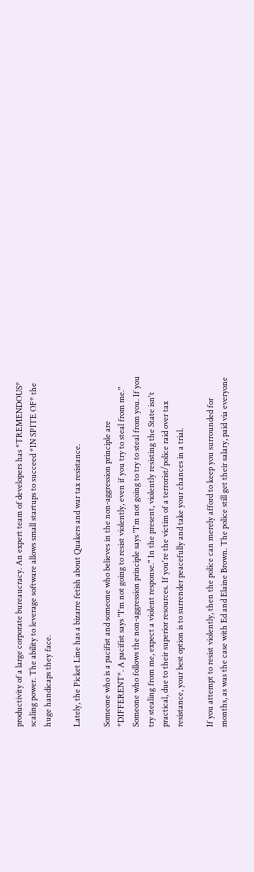productivity of a large corporate bureaucracy. An expert team of developers has *TREMENDOUS* scaling power. The ability to leverage software allows small startups to succeed *IN SPITE OF* the huge handicaps they face.

Lately, the Picket Line has a bizarre fetish about Quakers and war tax resistance.

Someone who is a pacifist and someone who believes in the non-aggression principle are *DIFFERENT*. A pacifist says "I'm not going to resist violently, even if you try to steal from me." Someone who follows the non-aggression principle says "I'm not going to try to steal from you. If you try stealing from me, expect a violent response." In the present, violently resisting the State isn't practical, due to their superior resources. If you're the victim of a terrorist/police raid over tax resistance, your best option is to surrender peacefully and take your chances in a trial.

If you attempt to resist violently, then the police can merely afford to keep you surrounded for months, as was the case with Ed and Elaine Brown. The police still get their salary, paid via everyone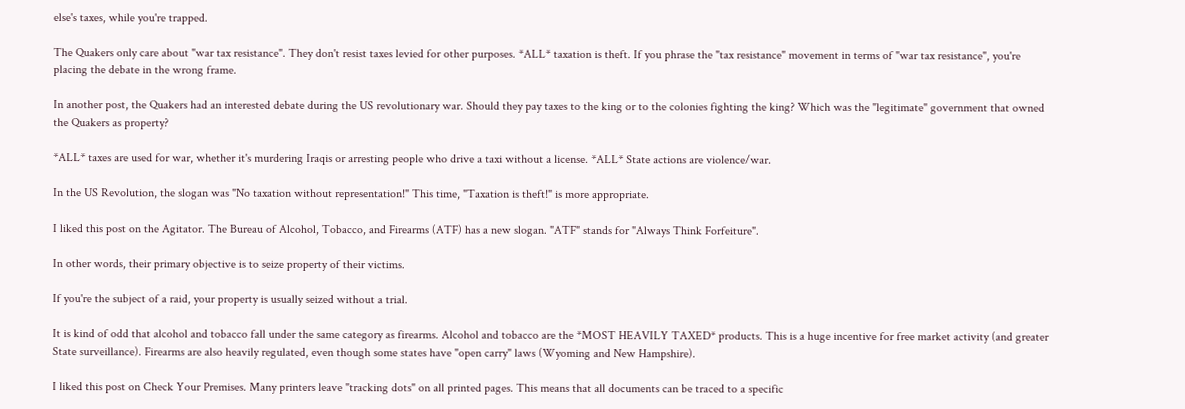else's taxes, while you're trapped.

The Quakers only care about "war tax resistance". They don't resist taxes levied for other purposes. *ALL* taxation is theft. If you phrase the "tax resistance" movement in terms of "war tax resistance", you're placing the debate in the wrong frame.

In another post, the Quakers had an interested debate during the US revolutionary war. Should they pay taxes to the king or to the colonies fighting the king? Which was the "legitimate" government that owned the Quakers as property?

*ALL* taxes are used for war, whether it's murdering Iraqis or arresting people who drive a taxi without a license. *ALL* State actions are violence/war.

In the US Revolution, the slogan was "No taxation without representation!" This time, "Taxation is theft!" is more appropriate.

I liked this post on the Agitator. The Bureau of Alcohol, Tobacco, and Firearms (ATF) has a new slogan. "ATF" stands for "Always Think Forfeiture".

In other words, their primary objective is to seize property of their victims.

If you're the subject of a raid, your property is usually seized without a trial.

It is kind of odd that alcohol and tobacco fall under the same category as firearms. Alcohol and tobacco are the *MOST HEAVILY TAXED* products. This is a huge incentive for free market activity (and greater State surveillance). Firearms are also heavily regulated, even though some states have "open carry" laws (Wyoming and New Hampshire).

I liked this post on Check Your Premises. Many printers leave "tracking dots" on all printed pages. This means that all documents can be traced to a specific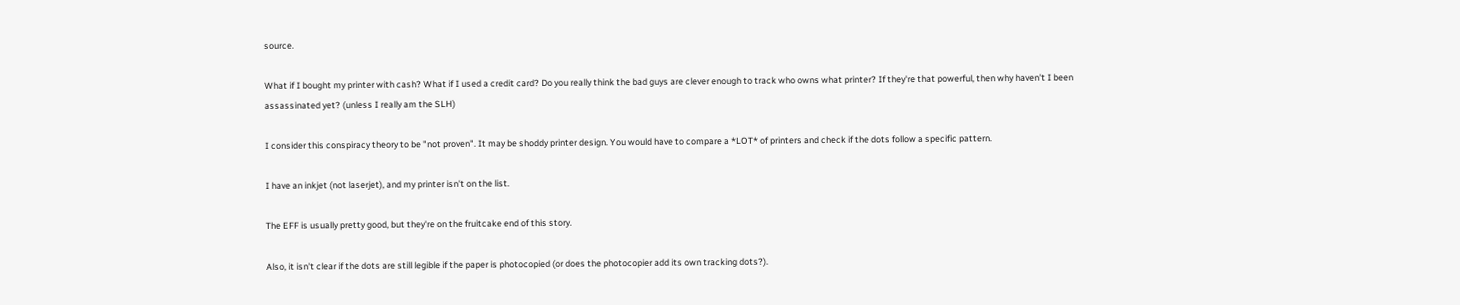source.

What if I bought my printer with cash? What if I used a credit card? Do you really think the bad guys are clever enough to track who owns what printer? If they're that powerful, then why haven't I been assassinated yet? (unless I really am the SLH)

I consider this conspiracy theory to be "not proven". It may be shoddy printer design. You would have to compare a *LOT* of printers and check if the dots follow a specific pattern.

I have an inkjet (not laserjet), and my printer isn't on the list.

The EFF is usually pretty good, but they're on the fruitcake end of this story.

Also, it isn't clear if the dots are still legible if the paper is photocopied (or does the photocopier add its own tracking dots?).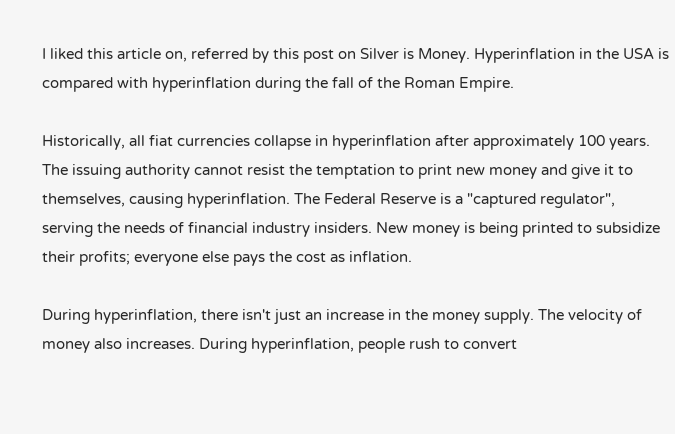I liked this article on, referred by this post on Silver is Money. Hyperinflation in the USA is compared with hyperinflation during the fall of the Roman Empire.

Historically, all fiat currencies collapse in hyperinflation after approximately 100 years. The issuing authority cannot resist the temptation to print new money and give it to themselves, causing hyperinflation. The Federal Reserve is a "captured regulator", serving the needs of financial industry insiders. New money is being printed to subsidize their profits; everyone else pays the cost as inflation.

During hyperinflation, there isn't just an increase in the money supply. The velocity of money also increases. During hyperinflation, people rush to convert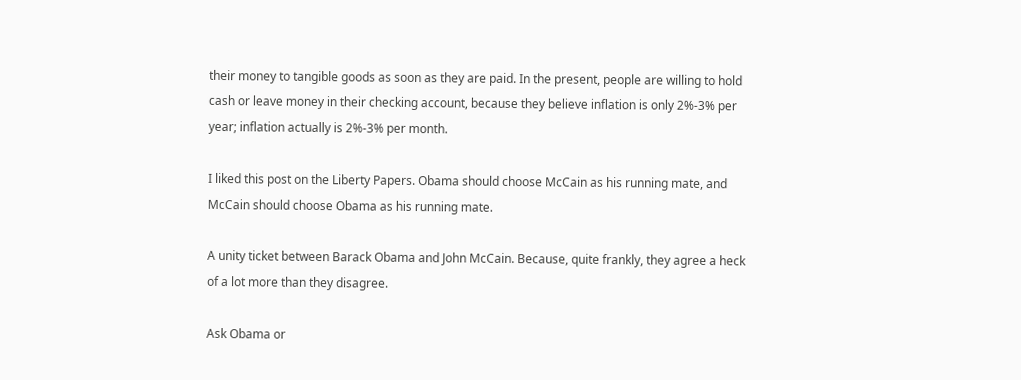their money to tangible goods as soon as they are paid. In the present, people are willing to hold cash or leave money in their checking account, because they believe inflation is only 2%-3% per year; inflation actually is 2%-3% per month.

I liked this post on the Liberty Papers. Obama should choose McCain as his running mate, and McCain should choose Obama as his running mate.

A unity ticket between Barack Obama and John McCain. Because, quite frankly, they agree a heck of a lot more than they disagree.

Ask Obama or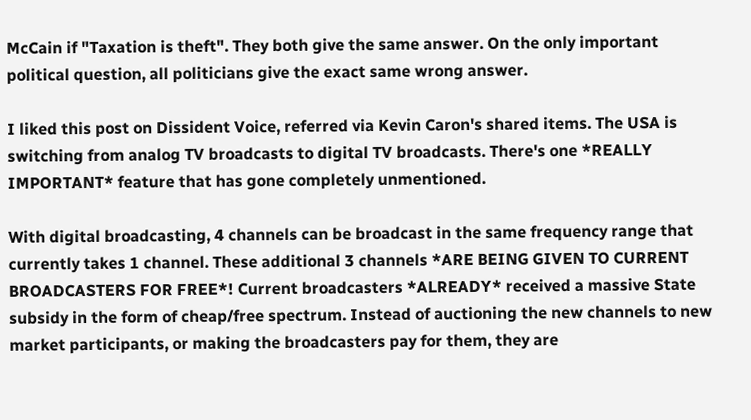McCain if "Taxation is theft". They both give the same answer. On the only important political question, all politicians give the exact same wrong answer.

I liked this post on Dissident Voice, referred via Kevin Caron's shared items. The USA is switching from analog TV broadcasts to digital TV broadcasts. There's one *REALLY IMPORTANT* feature that has gone completely unmentioned.

With digital broadcasting, 4 channels can be broadcast in the same frequency range that currently takes 1 channel. These additional 3 channels *ARE BEING GIVEN TO CURRENT BROADCASTERS FOR FREE*! Current broadcasters *ALREADY* received a massive State subsidy in the form of cheap/free spectrum. Instead of auctioning the new channels to new market participants, or making the broadcasters pay for them, they are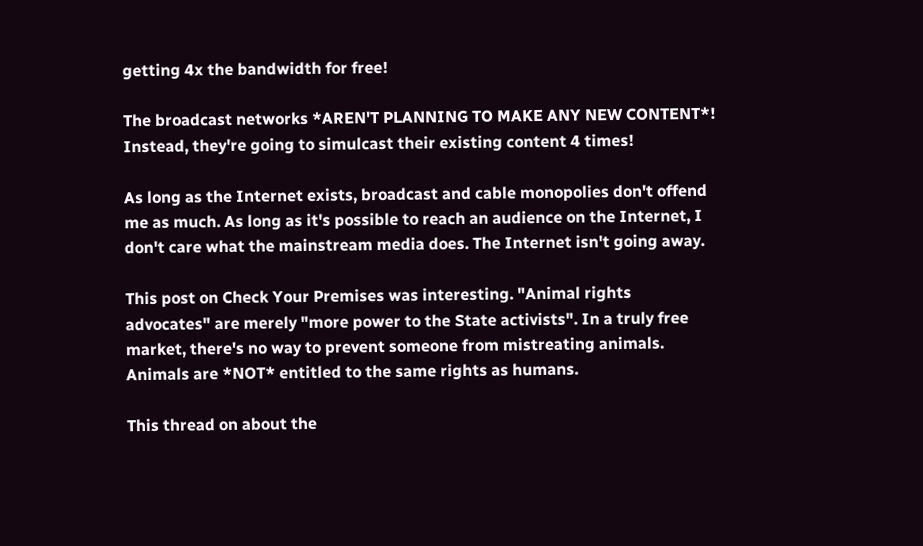getting 4x the bandwidth for free!

The broadcast networks *AREN'T PLANNING TO MAKE ANY NEW CONTENT*! Instead, they're going to simulcast their existing content 4 times!

As long as the Internet exists, broadcast and cable monopolies don't offend me as much. As long as it's possible to reach an audience on the Internet, I don't care what the mainstream media does. The Internet isn't going away.

This post on Check Your Premises was interesting. "Animal rights advocates" are merely "more power to the State activists". In a truly free market, there's no way to prevent someone from mistreating animals. Animals are *NOT* entitled to the same rights as humans.

This thread on about the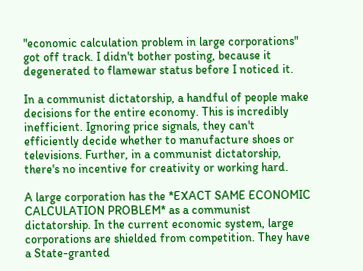"economic calculation problem in large corporations" got off track. I didn't bother posting, because it degenerated to flamewar status before I noticed it.

In a communist dictatorship, a handful of people make decisions for the entire economy. This is incredibly inefficient. Ignoring price signals, they can't efficiently decide whether to manufacture shoes or televisions. Further, in a communist dictatorship, there's no incentive for creativity or working hard.

A large corporation has the *EXACT SAME ECONOMIC CALCULATION PROBLEM* as a communist dictatorship. In the current economic system, large corporations are shielded from competition. They have a State-granted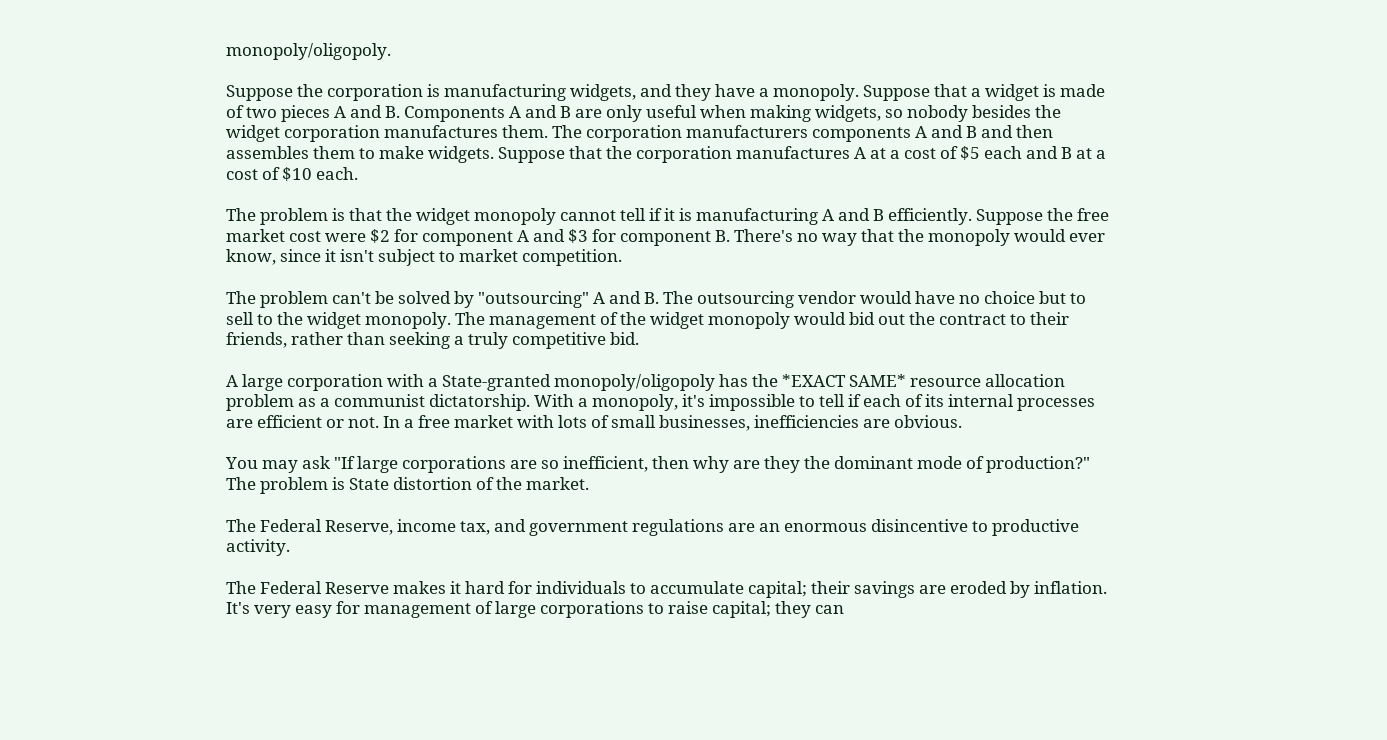monopoly/oligopoly.

Suppose the corporation is manufacturing widgets, and they have a monopoly. Suppose that a widget is made of two pieces A and B. Components A and B are only useful when making widgets, so nobody besides the widget corporation manufactures them. The corporation manufacturers components A and B and then assembles them to make widgets. Suppose that the corporation manufactures A at a cost of $5 each and B at a cost of $10 each.

The problem is that the widget monopoly cannot tell if it is manufacturing A and B efficiently. Suppose the free market cost were $2 for component A and $3 for component B. There's no way that the monopoly would ever know, since it isn't subject to market competition.

The problem can't be solved by "outsourcing" A and B. The outsourcing vendor would have no choice but to sell to the widget monopoly. The management of the widget monopoly would bid out the contract to their friends, rather than seeking a truly competitive bid.

A large corporation with a State-granted monopoly/oligopoly has the *EXACT SAME* resource allocation problem as a communist dictatorship. With a monopoly, it's impossible to tell if each of its internal processes are efficient or not. In a free market with lots of small businesses, inefficiencies are obvious.

You may ask "If large corporations are so inefficient, then why are they the dominant mode of production?" The problem is State distortion of the market.

The Federal Reserve, income tax, and government regulations are an enormous disincentive to productive activity.

The Federal Reserve makes it hard for individuals to accumulate capital; their savings are eroded by inflation. It's very easy for management of large corporations to raise capital; they can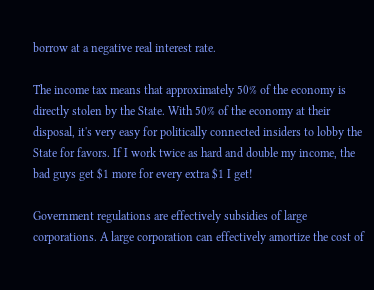borrow at a negative real interest rate.

The income tax means that approximately 50% of the economy is directly stolen by the State. With 50% of the economy at their disposal, it's very easy for politically connected insiders to lobby the State for favors. If I work twice as hard and double my income, the bad guys get $1 more for every extra $1 I get!

Government regulations are effectively subsidies of large corporations. A large corporation can effectively amortize the cost of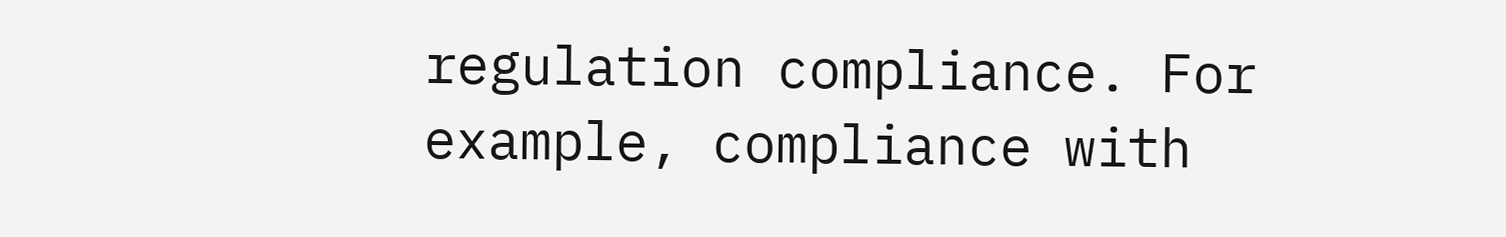regulation compliance. For example, compliance with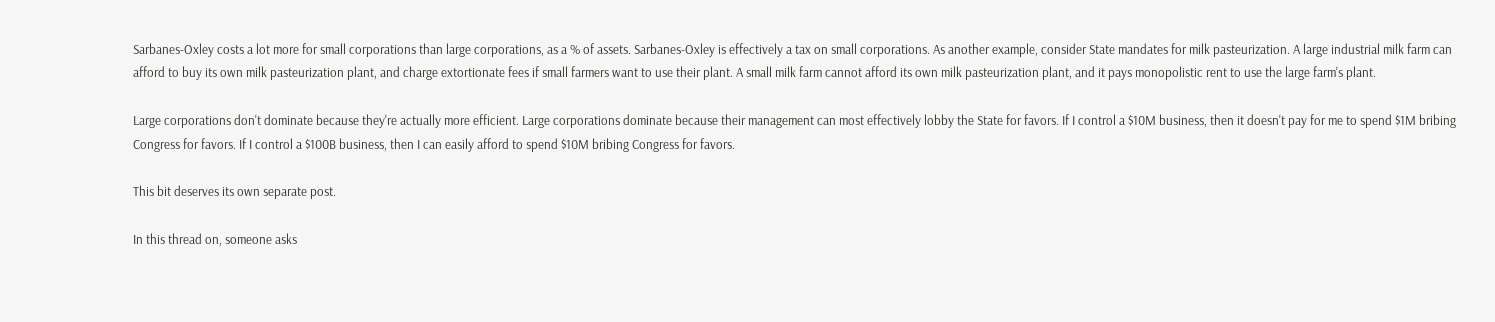Sarbanes-Oxley costs a lot more for small corporations than large corporations, as a % of assets. Sarbanes-Oxley is effectively a tax on small corporations. As another example, consider State mandates for milk pasteurization. A large industrial milk farm can afford to buy its own milk pasteurization plant, and charge extortionate fees if small farmers want to use their plant. A small milk farm cannot afford its own milk pasteurization plant, and it pays monopolistic rent to use the large farm's plant.

Large corporations don't dominate because they're actually more efficient. Large corporations dominate because their management can most effectively lobby the State for favors. If I control a $10M business, then it doesn't pay for me to spend $1M bribing Congress for favors. If I control a $100B business, then I can easily afford to spend $10M bribing Congress for favors.

This bit deserves its own separate post.

In this thread on, someone asks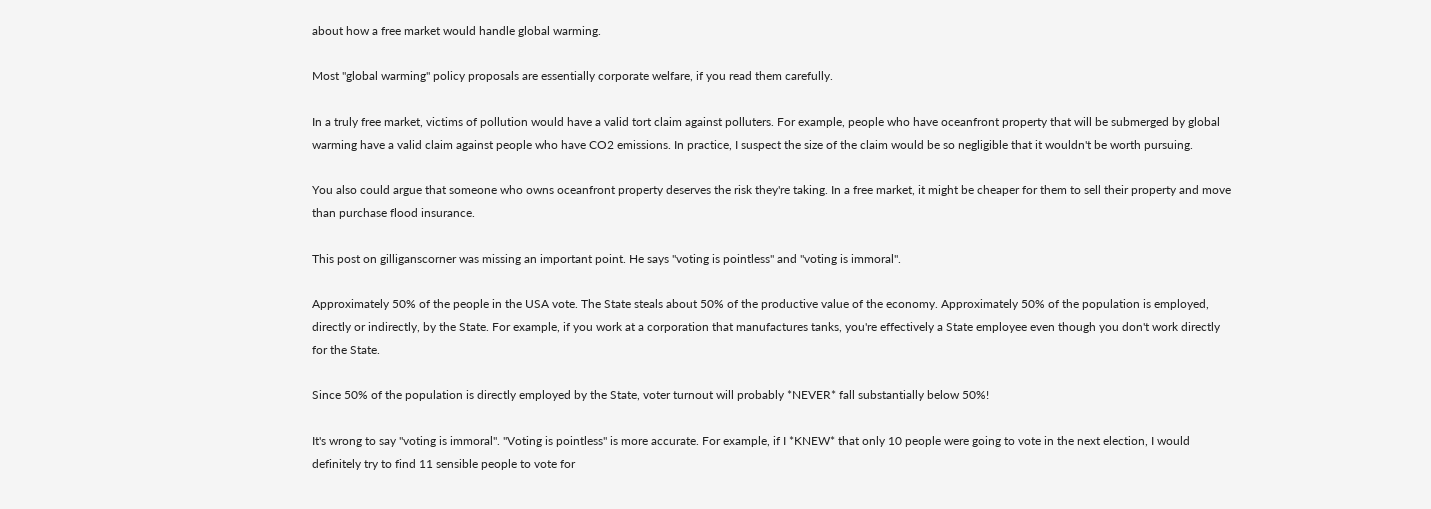about how a free market would handle global warming.

Most "global warming" policy proposals are essentially corporate welfare, if you read them carefully.

In a truly free market, victims of pollution would have a valid tort claim against polluters. For example, people who have oceanfront property that will be submerged by global warming have a valid claim against people who have CO2 emissions. In practice, I suspect the size of the claim would be so negligible that it wouldn't be worth pursuing.

You also could argue that someone who owns oceanfront property deserves the risk they're taking. In a free market, it might be cheaper for them to sell their property and move than purchase flood insurance.

This post on gilliganscorner was missing an important point. He says "voting is pointless" and "voting is immoral".

Approximately 50% of the people in the USA vote. The State steals about 50% of the productive value of the economy. Approximately 50% of the population is employed, directly or indirectly, by the State. For example, if you work at a corporation that manufactures tanks, you're effectively a State employee even though you don't work directly for the State.

Since 50% of the population is directly employed by the State, voter turnout will probably *NEVER* fall substantially below 50%!

It's wrong to say "voting is immoral". "Voting is pointless" is more accurate. For example, if I *KNEW* that only 10 people were going to vote in the next election, I would definitely try to find 11 sensible people to vote for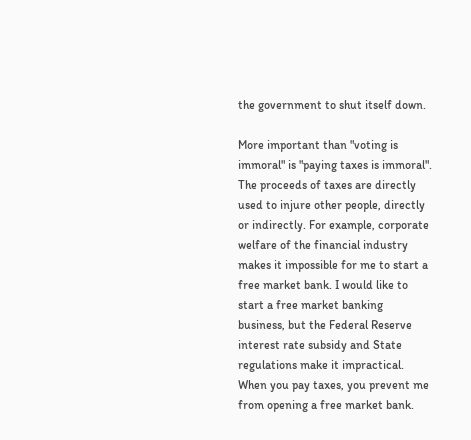the government to shut itself down.

More important than "voting is immoral" is "paying taxes is immoral". The proceeds of taxes are directly used to injure other people, directly or indirectly. For example, corporate welfare of the financial industry makes it impossible for me to start a free market bank. I would like to start a free market banking business, but the Federal Reserve interest rate subsidy and State regulations make it impractical. When you pay taxes, you prevent me from opening a free market bank.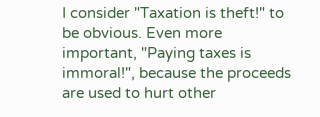I consider "Taxation is theft!" to be obvious. Even more important, "Paying taxes is immoral!", because the proceeds are used to hurt other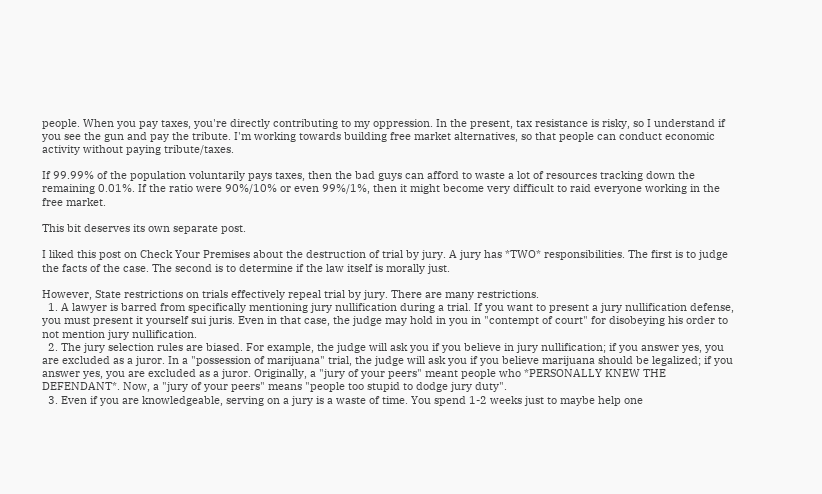people. When you pay taxes, you're directly contributing to my oppression. In the present, tax resistance is risky, so I understand if you see the gun and pay the tribute. I'm working towards building free market alternatives, so that people can conduct economic activity without paying tribute/taxes.

If 99.99% of the population voluntarily pays taxes, then the bad guys can afford to waste a lot of resources tracking down the remaining 0.01%. If the ratio were 90%/10% or even 99%/1%, then it might become very difficult to raid everyone working in the free market.

This bit deserves its own separate post.

I liked this post on Check Your Premises about the destruction of trial by jury. A jury has *TWO* responsibilities. The first is to judge the facts of the case. The second is to determine if the law itself is morally just.

However, State restrictions on trials effectively repeal trial by jury. There are many restrictions.
  1. A lawyer is barred from specifically mentioning jury nullification during a trial. If you want to present a jury nullification defense, you must present it yourself sui juris. Even in that case, the judge may hold in you in "contempt of court" for disobeying his order to not mention jury nullification.
  2. The jury selection rules are biased. For example, the judge will ask you if you believe in jury nullification; if you answer yes, you are excluded as a juror. In a "possession of marijuana" trial, the judge will ask you if you believe marijuana should be legalized; if you answer yes, you are excluded as a juror. Originally, a "jury of your peers" meant people who *PERSONALLY KNEW THE DEFENDANT*. Now, a "jury of your peers" means "people too stupid to dodge jury duty".
  3. Even if you are knowledgeable, serving on a jury is a waste of time. You spend 1-2 weeks just to maybe help one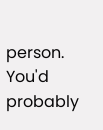person. You'd probably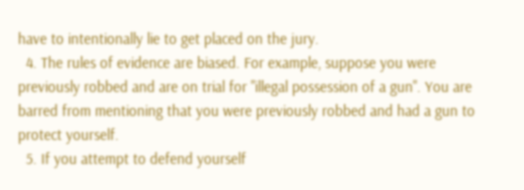have to intentionally lie to get placed on the jury.
  4. The rules of evidence are biased. For example, suppose you were previously robbed and are on trial for "illegal possession of a gun". You are barred from mentioning that you were previously robbed and had a gun to protect yourself.
  5. If you attempt to defend yourself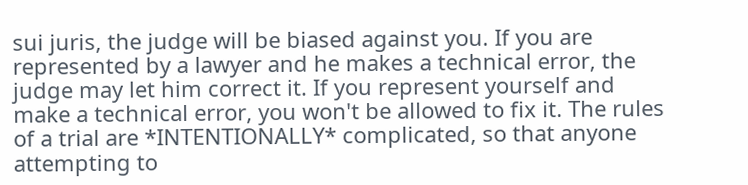sui juris, the judge will be biased against you. If you are represented by a lawyer and he makes a technical error, the judge may let him correct it. If you represent yourself and make a technical error, you won't be allowed to fix it. The rules of a trial are *INTENTIONALLY* complicated, so that anyone attempting to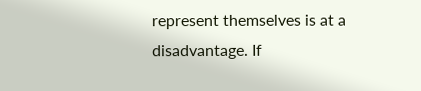represent themselves is at a disadvantage. If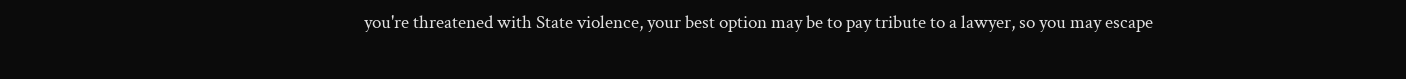you're threatened with State violence, your best option may be to pay tribute to a lawyer, so you may escape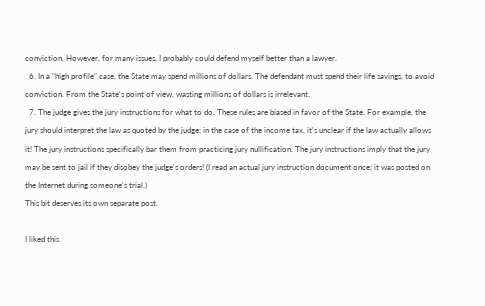conviction. However, for many issues, I probably could defend myself better than a lawyer.
  6. In a "high profile" case, the State may spend millions of dollars. The defendant must spend their life savings, to avoid conviction. From the State's point of view, wasting millions of dollars is irrelevant.
  7. The judge gives the jury instructions for what to do. These rules are biased in favor of the State. For example, the jury should interpret the law as quoted by the judge; in the case of the income tax, it's unclear if the law actually allows it! The jury instructions specifically bar them from practicing jury nullification. The jury instructions imply that the jury may be sent to jail if they disobey the judge's orders! (I read an actual jury instruction document once; it was posted on the Internet during someone's trial.)
This bit deserves its own separate post.

I liked this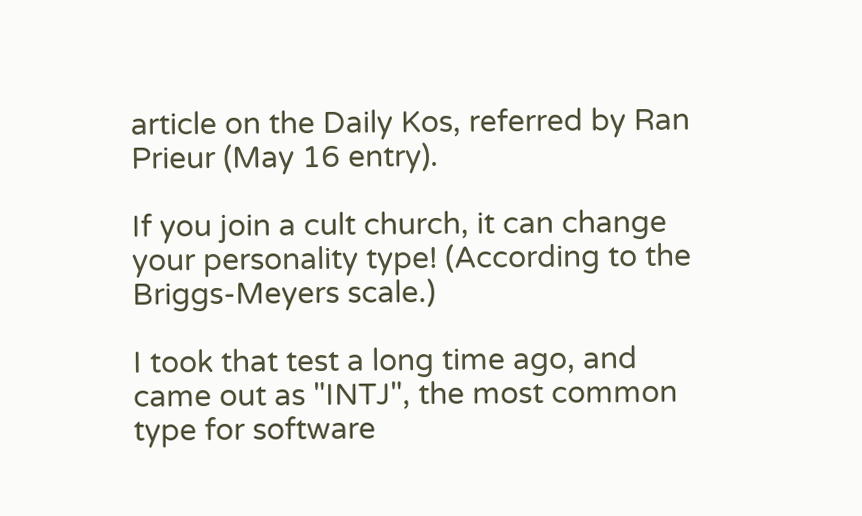article on the Daily Kos, referred by Ran Prieur (May 16 entry).

If you join a cult church, it can change your personality type! (According to the Briggs-Meyers scale.)

I took that test a long time ago, and came out as "INTJ", the most common type for software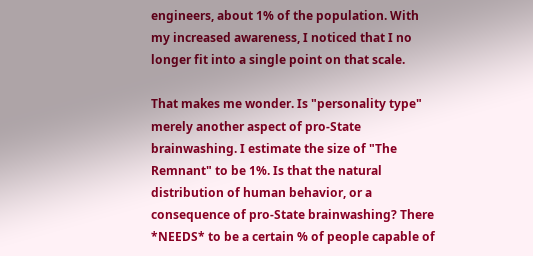engineers, about 1% of the population. With my increased awareness, I noticed that I no longer fit into a single point on that scale.

That makes me wonder. Is "personality type" merely another aspect of pro-State brainwashing. I estimate the size of "The Remnant" to be 1%. Is that the natural distribution of human behavior, or a consequence of pro-State brainwashing? There *NEEDS* to be a certain % of people capable of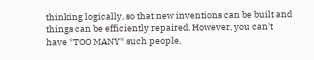thinking logically, so that new inventions can be built and things can be efficiently repaired. However, you can't have *TOO MANY* such people,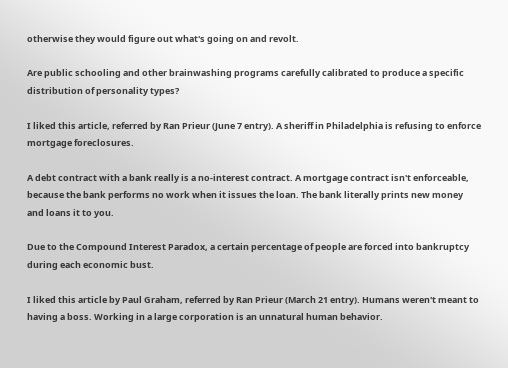otherwise they would figure out what's going on and revolt.

Are public schooling and other brainwashing programs carefully calibrated to produce a specific distribution of personality types?

I liked this article, referred by Ran Prieur (June 7 entry). A sheriff in Philadelphia is refusing to enforce mortgage foreclosures.

A debt contract with a bank really is a no-interest contract. A mortgage contract isn't enforceable, because the bank performs no work when it issues the loan. The bank literally prints new money and loans it to you.

Due to the Compound Interest Paradox, a certain percentage of people are forced into bankruptcy during each economic bust.

I liked this article by Paul Graham, referred by Ran Prieur (March 21 entry). Humans weren't meant to having a boss. Working in a large corporation is an unnatural human behavior.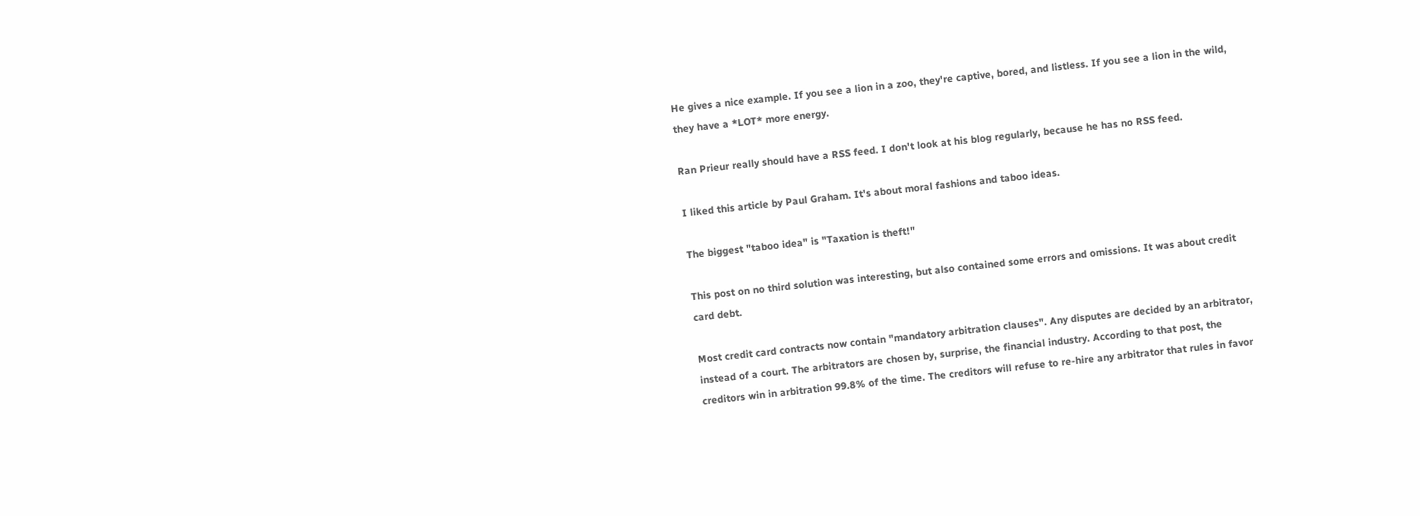He gives a nice example. If you see a lion in a zoo, they're captive, bored, and listless. If you see a lion in the wild, they have a *LOT* more energy.

Ran Prieur really should have a RSS feed. I don't look at his blog regularly, because he has no RSS feed.

I liked this article by Paul Graham. It's about moral fashions and taboo ideas.

The biggest "taboo idea" is "Taxation is theft!"

This post on no third solution was interesting, but also contained some errors and omissions. It was about credit card debt.

Most credit card contracts now contain "mandatory arbitration clauses". Any disputes are decided by an arbitrator, instead of a court. The arbitrators are chosen by, surprise, the financial industry. According to that post, the creditors win in arbitration 99.8% of the time. The creditors will refuse to re-hire any arbitrator that rules in favor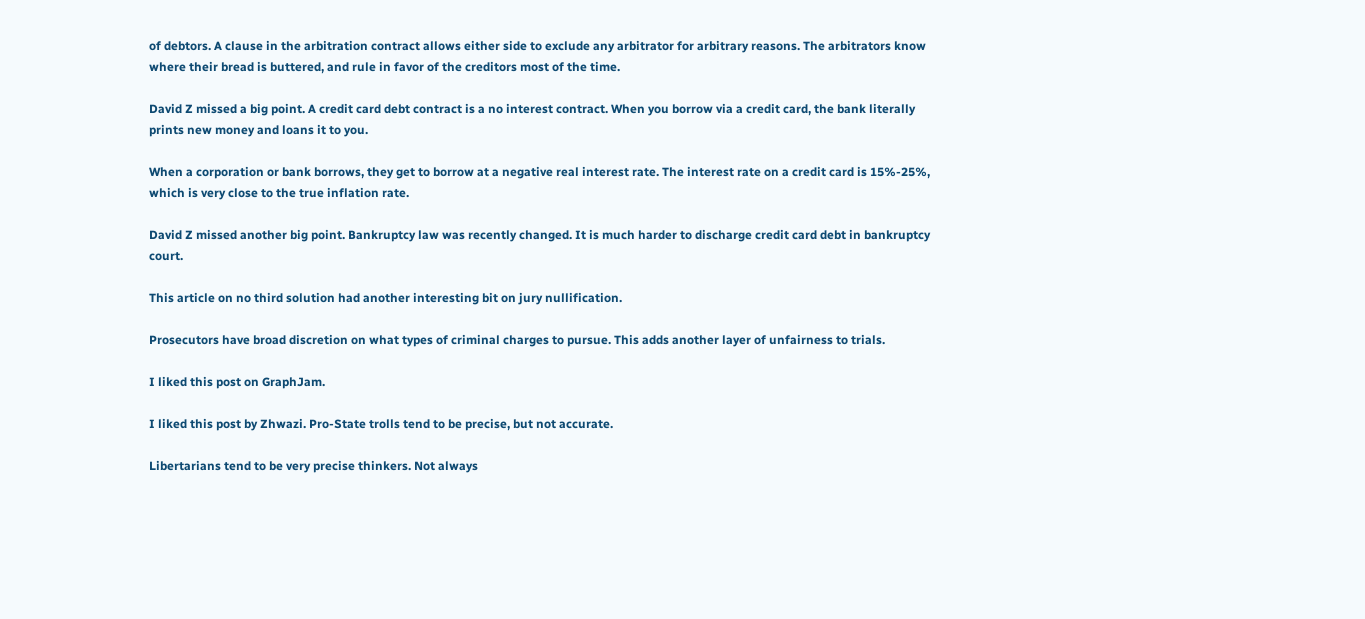of debtors. A clause in the arbitration contract allows either side to exclude any arbitrator for arbitrary reasons. The arbitrators know where their bread is buttered, and rule in favor of the creditors most of the time.

David Z missed a big point. A credit card debt contract is a no interest contract. When you borrow via a credit card, the bank literally prints new money and loans it to you.

When a corporation or bank borrows, they get to borrow at a negative real interest rate. The interest rate on a credit card is 15%-25%, which is very close to the true inflation rate.

David Z missed another big point. Bankruptcy law was recently changed. It is much harder to discharge credit card debt in bankruptcy court.

This article on no third solution had another interesting bit on jury nullification.

Prosecutors have broad discretion on what types of criminal charges to pursue. This adds another layer of unfairness to trials.

I liked this post on GraphJam.

I liked this post by Zhwazi. Pro-State trolls tend to be precise, but not accurate.

Libertarians tend to be very precise thinkers. Not always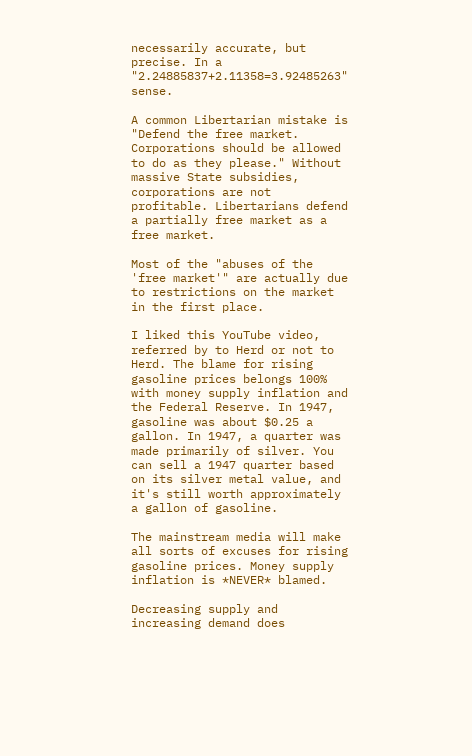necessarily accurate, but precise. In a "2.24885837+2.11358=3.92485263" sense.

A common Libertarian mistake is "Defend the free market. Corporations should be allowed to do as they please." Without massive State subsidies, corporations are not profitable. Libertarians defend a partially free market as a free market.

Most of the "abuses of the 'free market'" are actually due to restrictions on the market in the first place.

I liked this YouTube video, referred by to Herd or not to Herd. The blame for rising gasoline prices belongs 100% with money supply inflation and the Federal Reserve. In 1947, gasoline was about $0.25 a gallon. In 1947, a quarter was made primarily of silver. You can sell a 1947 quarter based on its silver metal value, and it's still worth approximately a gallon of gasoline.

The mainstream media will make all sorts of excuses for rising gasoline prices. Money supply inflation is *NEVER* blamed.

Decreasing supply and increasing demand does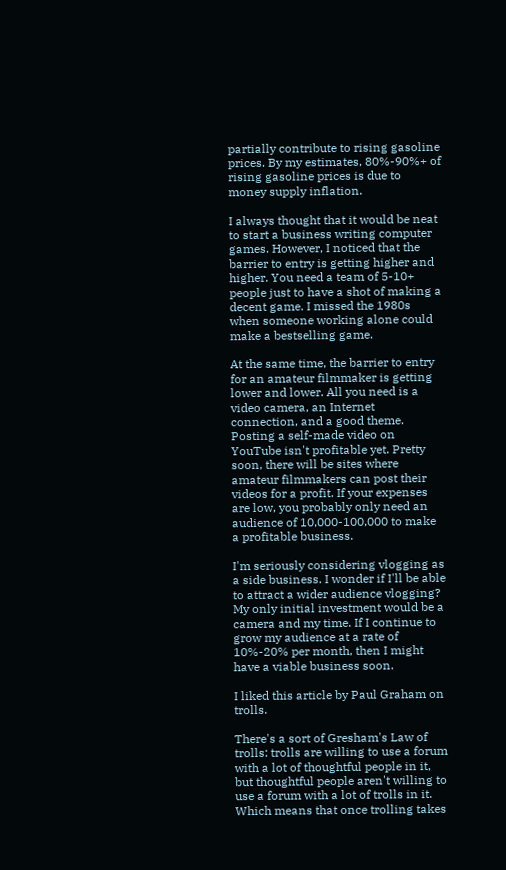partially contribute to rising gasoline prices. By my estimates, 80%-90%+ of rising gasoline prices is due to money supply inflation.

I always thought that it would be neat to start a business writing computer games. However, I noticed that the barrier to entry is getting higher and higher. You need a team of 5-10+ people just to have a shot of making a decent game. I missed the 1980s when someone working alone could make a bestselling game.

At the same time, the barrier to entry for an amateur filmmaker is getting lower and lower. All you need is a video camera, an Internet connection, and a good theme. Posting a self-made video on YouTube isn't profitable yet. Pretty soon, there will be sites where amateur filmmakers can post their videos for a profit. If your expenses are low, you probably only need an audience of 10,000-100,000 to make a profitable business.

I'm seriously considering vlogging as a side business. I wonder if I'll be able to attract a wider audience vlogging? My only initial investment would be a camera and my time. If I continue to grow my audience at a rate of 10%-20% per month, then I might have a viable business soon.

I liked this article by Paul Graham on trolls.

There's a sort of Gresham's Law of trolls: trolls are willing to use a forum with a lot of thoughtful people in it, but thoughtful people aren't willing to use a forum with a lot of trolls in it. Which means that once trolling takes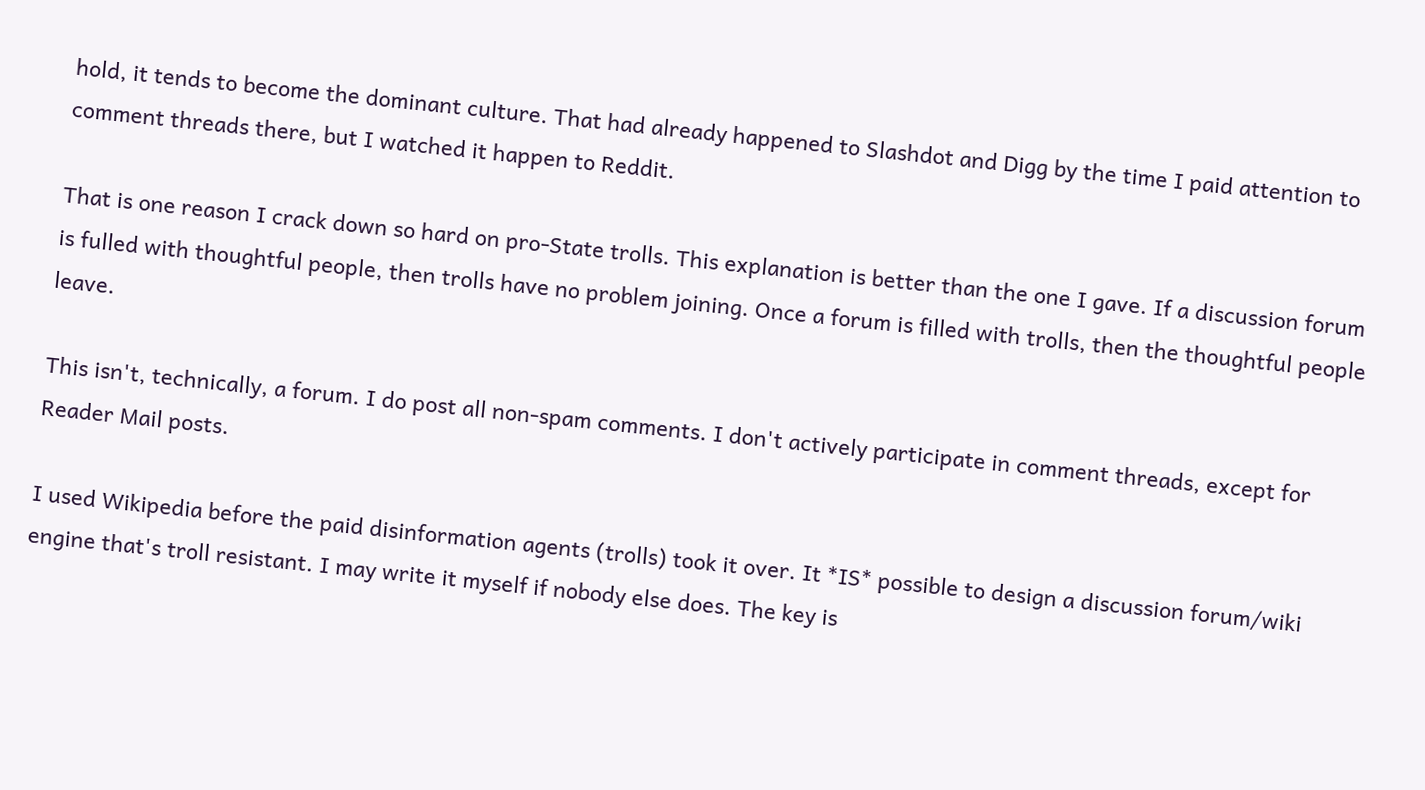hold, it tends to become the dominant culture. That had already happened to Slashdot and Digg by the time I paid attention to comment threads there, but I watched it happen to Reddit.

That is one reason I crack down so hard on pro-State trolls. This explanation is better than the one I gave. If a discussion forum is fulled with thoughtful people, then trolls have no problem joining. Once a forum is filled with trolls, then the thoughtful people leave.

This isn't, technically, a forum. I do post all non-spam comments. I don't actively participate in comment threads, except for Reader Mail posts.

I used Wikipedia before the paid disinformation agents (trolls) took it over. It *IS* possible to design a discussion forum/wiki engine that's troll resistant. I may write it myself if nobody else does. The key is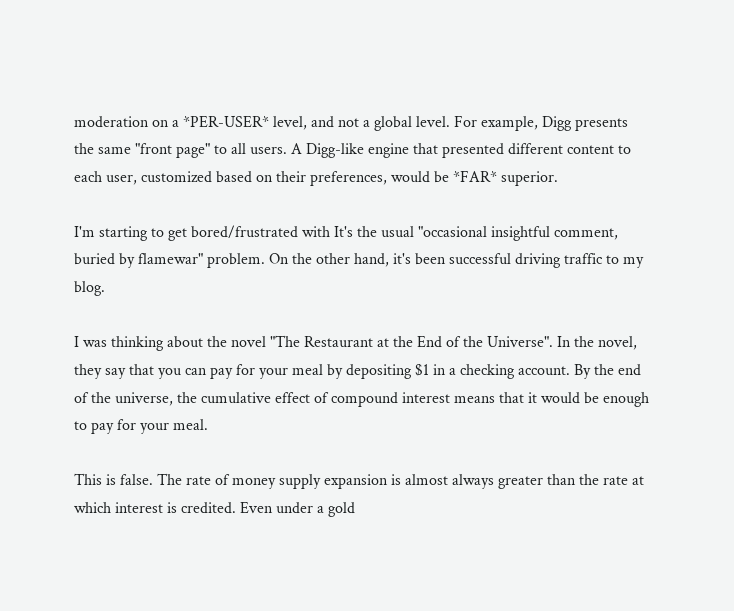moderation on a *PER-USER* level, and not a global level. For example, Digg presents the same "front page" to all users. A Digg-like engine that presented different content to each user, customized based on their preferences, would be *FAR* superior.

I'm starting to get bored/frustrated with It's the usual "occasional insightful comment, buried by flamewar" problem. On the other hand, it's been successful driving traffic to my blog.

I was thinking about the novel "The Restaurant at the End of the Universe". In the novel, they say that you can pay for your meal by depositing $1 in a checking account. By the end of the universe, the cumulative effect of compound interest means that it would be enough to pay for your meal.

This is false. The rate of money supply expansion is almost always greater than the rate at which interest is credited. Even under a gold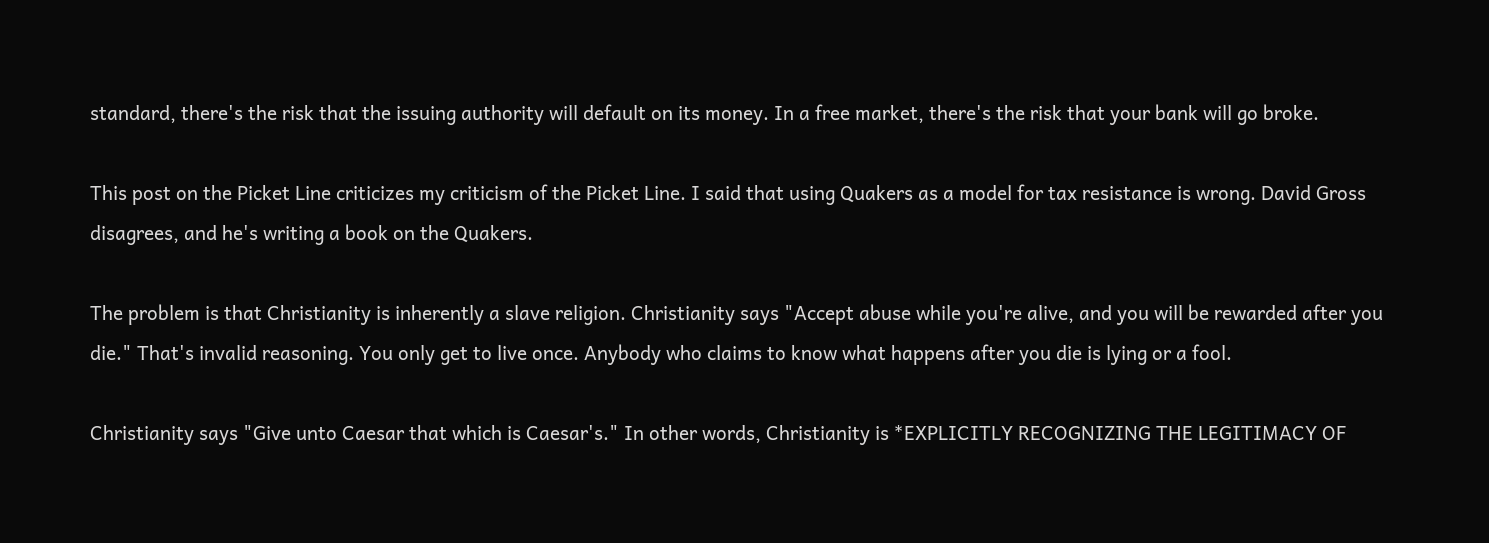standard, there's the risk that the issuing authority will default on its money. In a free market, there's the risk that your bank will go broke.

This post on the Picket Line criticizes my criticism of the Picket Line. I said that using Quakers as a model for tax resistance is wrong. David Gross disagrees, and he's writing a book on the Quakers.

The problem is that Christianity is inherently a slave religion. Christianity says "Accept abuse while you're alive, and you will be rewarded after you die." That's invalid reasoning. You only get to live once. Anybody who claims to know what happens after you die is lying or a fool.

Christianity says "Give unto Caesar that which is Caesar's." In other words, Christianity is *EXPLICITLY RECOGNIZING THE LEGITIMACY OF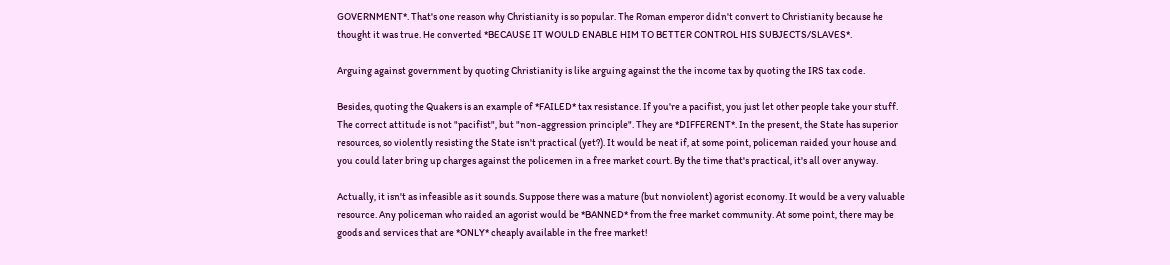GOVERNMENT*. That's one reason why Christianity is so popular. The Roman emperor didn't convert to Christianity because he thought it was true. He converted *BECAUSE IT WOULD ENABLE HIM TO BETTER CONTROL HIS SUBJECTS/SLAVES*.

Arguing against government by quoting Christianity is like arguing against the the income tax by quoting the IRS tax code.

Besides, quoting the Quakers is an example of *FAILED* tax resistance. If you're a pacifist, you just let other people take your stuff. The correct attitude is not "pacifist", but "non-aggression principle". They are *DIFFERENT*. In the present, the State has superior resources, so violently resisting the State isn't practical (yet?). It would be neat if, at some point, policeman raided your house and you could later bring up charges against the policemen in a free market court. By the time that's practical, it's all over anyway.

Actually, it isn't as infeasible as it sounds. Suppose there was a mature (but nonviolent) agorist economy. It would be a very valuable resource. Any policeman who raided an agorist would be *BANNED* from the free market community. At some point, there may be goods and services that are *ONLY* cheaply available in the free market!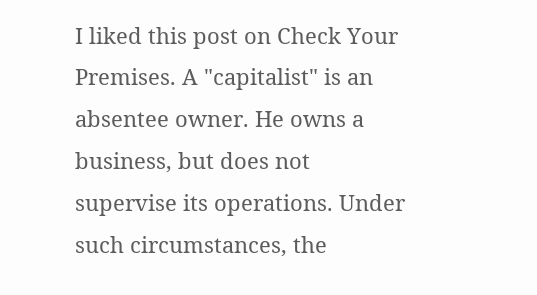I liked this post on Check Your Premises. A "capitalist" is an absentee owner. He owns a business, but does not supervise its operations. Under such circumstances, the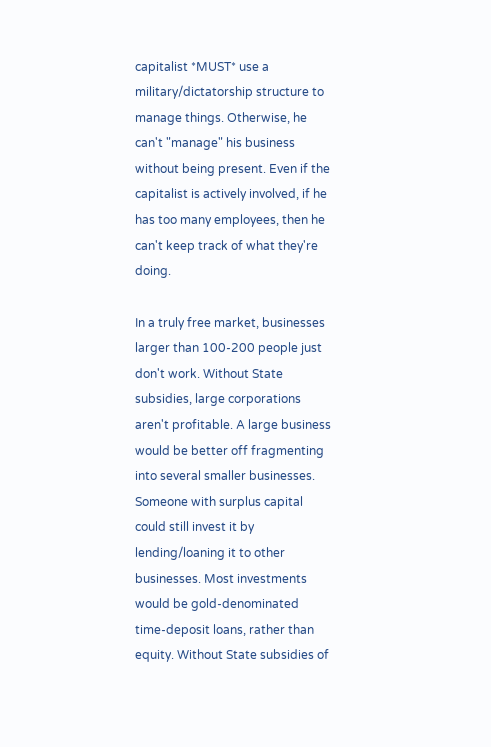capitalist *MUST* use a military/dictatorship structure to manage things. Otherwise, he can't "manage" his business without being present. Even if the capitalist is actively involved, if he has too many employees, then he can't keep track of what they're doing.

In a truly free market, businesses larger than 100-200 people just don't work. Without State subsidies, large corporations aren't profitable. A large business would be better off fragmenting into several smaller businesses. Someone with surplus capital could still invest it by lending/loaning it to other businesses. Most investments would be gold-denominated time-deposit loans, rather than equity. Without State subsidies of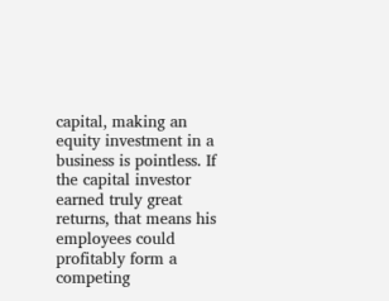capital, making an equity investment in a business is pointless. If the capital investor earned truly great returns, that means his employees could profitably form a competing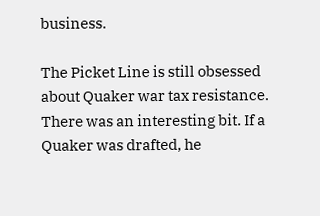business.

The Picket Line is still obsessed about Quaker war tax resistance. There was an interesting bit. If a Quaker was drafted, he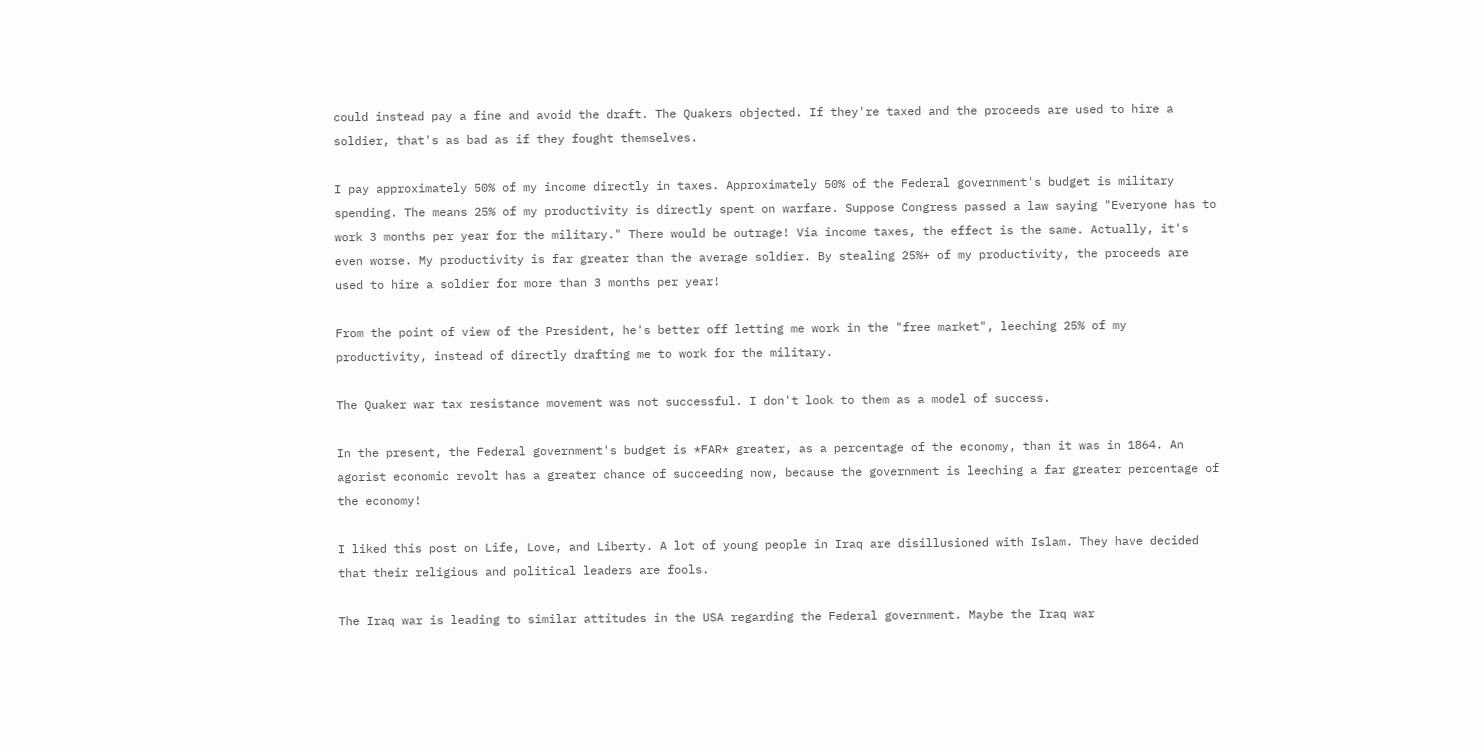could instead pay a fine and avoid the draft. The Quakers objected. If they're taxed and the proceeds are used to hire a soldier, that's as bad as if they fought themselves.

I pay approximately 50% of my income directly in taxes. Approximately 50% of the Federal government's budget is military spending. The means 25% of my productivity is directly spent on warfare. Suppose Congress passed a law saying "Everyone has to work 3 months per year for the military." There would be outrage! Via income taxes, the effect is the same. Actually, it's even worse. My productivity is far greater than the average soldier. By stealing 25%+ of my productivity, the proceeds are used to hire a soldier for more than 3 months per year!

From the point of view of the President, he's better off letting me work in the "free market", leeching 25% of my productivity, instead of directly drafting me to work for the military.

The Quaker war tax resistance movement was not successful. I don't look to them as a model of success.

In the present, the Federal government's budget is *FAR* greater, as a percentage of the economy, than it was in 1864. An agorist economic revolt has a greater chance of succeeding now, because the government is leeching a far greater percentage of the economy!

I liked this post on Life, Love, and Liberty. A lot of young people in Iraq are disillusioned with Islam. They have decided that their religious and political leaders are fools.

The Iraq war is leading to similar attitudes in the USA regarding the Federal government. Maybe the Iraq war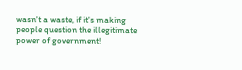wasn't a waste, if it's making people question the illegitimate power of government!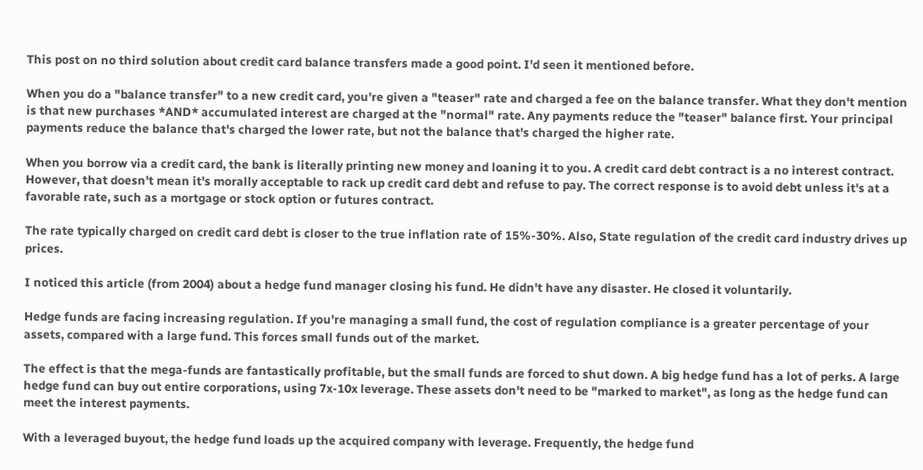This post on no third solution about credit card balance transfers made a good point. I'd seen it mentioned before.

When you do a "balance transfer" to a new credit card, you're given a "teaser" rate and charged a fee on the balance transfer. What they don't mention is that new purchases *AND* accumulated interest are charged at the "normal" rate. Any payments reduce the "teaser" balance first. Your principal payments reduce the balance that's charged the lower rate, but not the balance that's charged the higher rate.

When you borrow via a credit card, the bank is literally printing new money and loaning it to you. A credit card debt contract is a no interest contract. However, that doesn't mean it's morally acceptable to rack up credit card debt and refuse to pay. The correct response is to avoid debt unless it's at a favorable rate, such as a mortgage or stock option or futures contract.

The rate typically charged on credit card debt is closer to the true inflation rate of 15%-30%. Also, State regulation of the credit card industry drives up prices.

I noticed this article (from 2004) about a hedge fund manager closing his fund. He didn't have any disaster. He closed it voluntarily.

Hedge funds are facing increasing regulation. If you're managing a small fund, the cost of regulation compliance is a greater percentage of your assets, compared with a large fund. This forces small funds out of the market.

The effect is that the mega-funds are fantastically profitable, but the small funds are forced to shut down. A big hedge fund has a lot of perks. A large hedge fund can buy out entire corporations, using 7x-10x leverage. These assets don't need to be "marked to market", as long as the hedge fund can meet the interest payments.

With a leveraged buyout, the hedge fund loads up the acquired company with leverage. Frequently, the hedge fund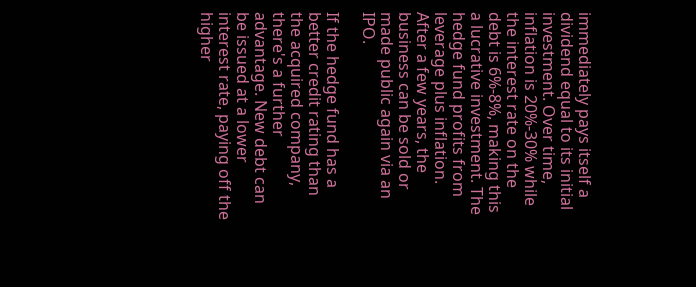immediately pays itself a dividend equal to its initial investment. Over time, inflation is 20%-30% while the interest rate on the debt is 6%-8%, making this a lucrative investment. The hedge fund profits from leverage plus inflation. After a few years, the business can be sold or made public again via an IPO.

If the hedge fund has a better credit rating than the acquired company, there's a further advantage. New debt can be issued at a lower interest rate, paying off the higher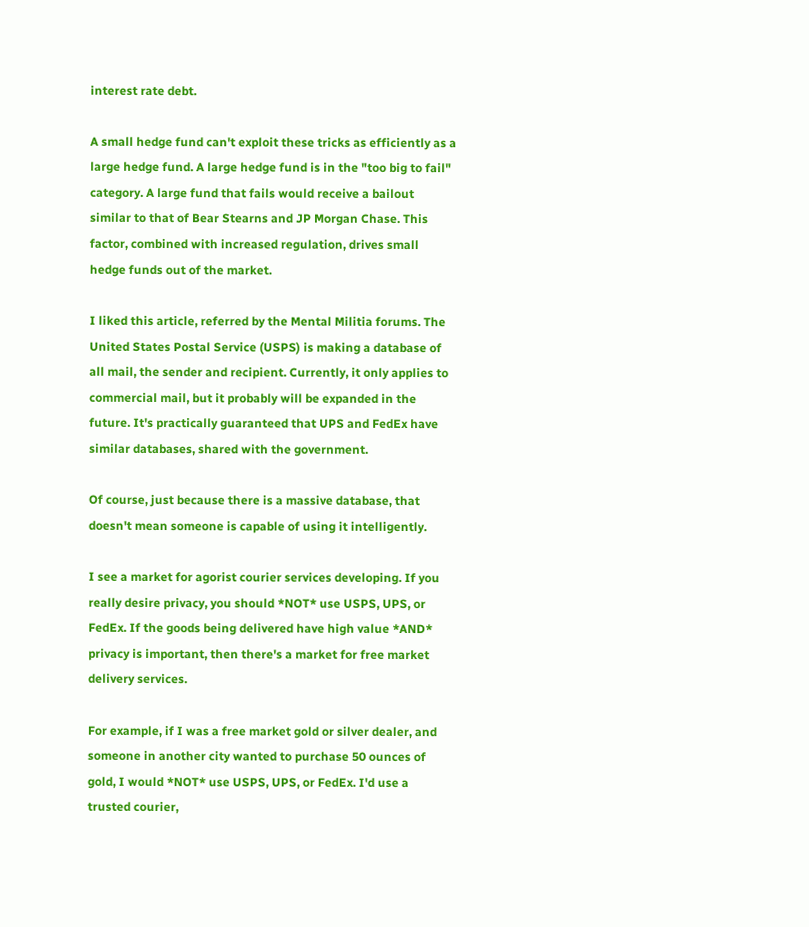interest rate debt.

A small hedge fund can't exploit these tricks as efficiently as a large hedge fund. A large hedge fund is in the "too big to fail" category. A large fund that fails would receive a bailout similar to that of Bear Stearns and JP Morgan Chase. This factor, combined with increased regulation, drives small hedge funds out of the market.

I liked this article, referred by the Mental Militia forums. The United States Postal Service (USPS) is making a database of all mail, the sender and recipient. Currently, it only applies to commercial mail, but it probably will be expanded in the future. It's practically guaranteed that UPS and FedEx have similar databases, shared with the government.

Of course, just because there is a massive database, that doesn't mean someone is capable of using it intelligently.

I see a market for agorist courier services developing. If you really desire privacy, you should *NOT* use USPS, UPS, or FedEx. If the goods being delivered have high value *AND* privacy is important, then there's a market for free market delivery services.

For example, if I was a free market gold or silver dealer, and someone in another city wanted to purchase 50 ounces of gold, I would *NOT* use USPS, UPS, or FedEx. I'd use a trusted courier,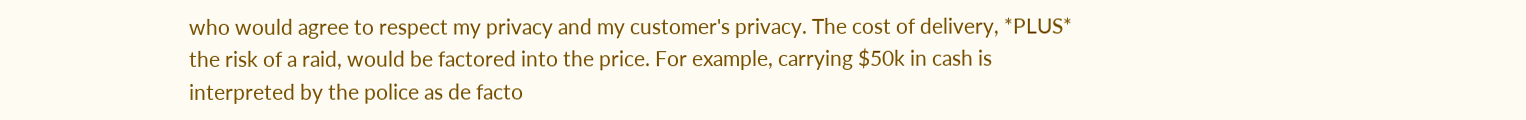who would agree to respect my privacy and my customer's privacy. The cost of delivery, *PLUS* the risk of a raid, would be factored into the price. For example, carrying $50k in cash is interpreted by the police as de facto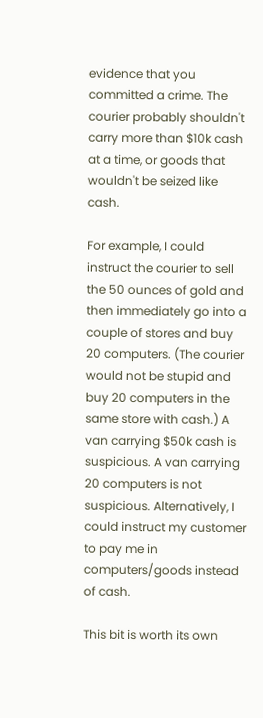evidence that you committed a crime. The courier probably shouldn't carry more than $10k cash at a time, or goods that wouldn't be seized like cash.

For example, I could instruct the courier to sell the 50 ounces of gold and then immediately go into a couple of stores and buy 20 computers. (The courier would not be stupid and buy 20 computers in the same store with cash.) A van carrying $50k cash is suspicious. A van carrying 20 computers is not suspicious. Alternatively, I could instruct my customer to pay me in computers/goods instead of cash.

This bit is worth its own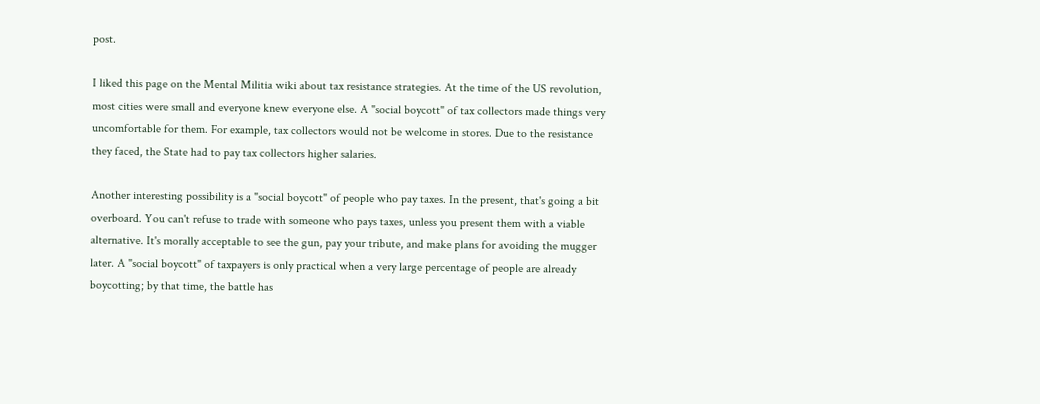post.

I liked this page on the Mental Militia wiki about tax resistance strategies. At the time of the US revolution, most cities were small and everyone knew everyone else. A "social boycott" of tax collectors made things very uncomfortable for them. For example, tax collectors would not be welcome in stores. Due to the resistance they faced, the State had to pay tax collectors higher salaries.

Another interesting possibility is a "social boycott" of people who pay taxes. In the present, that's going a bit overboard. You can't refuse to trade with someone who pays taxes, unless you present them with a viable alternative. It's morally acceptable to see the gun, pay your tribute, and make plans for avoiding the mugger later. A "social boycott" of taxpayers is only practical when a very large percentage of people are already boycotting; by that time, the battle has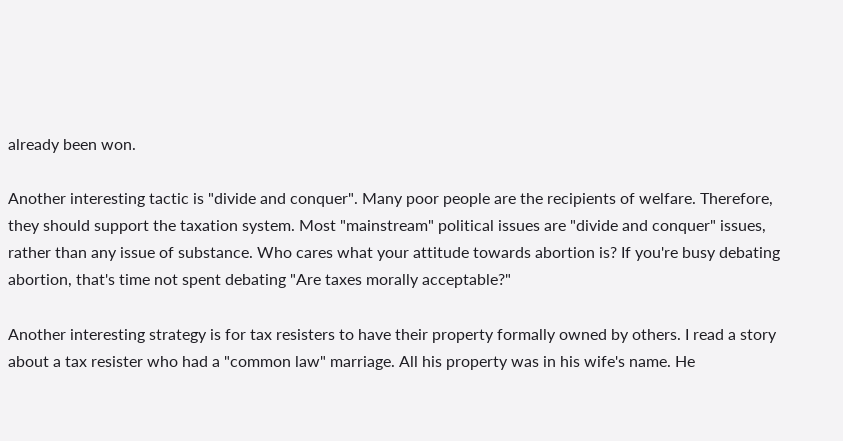already been won.

Another interesting tactic is "divide and conquer". Many poor people are the recipients of welfare. Therefore, they should support the taxation system. Most "mainstream" political issues are "divide and conquer" issues, rather than any issue of substance. Who cares what your attitude towards abortion is? If you're busy debating abortion, that's time not spent debating "Are taxes morally acceptable?"

Another interesting strategy is for tax resisters to have their property formally owned by others. I read a story about a tax resister who had a "common law" marriage. All his property was in his wife's name. He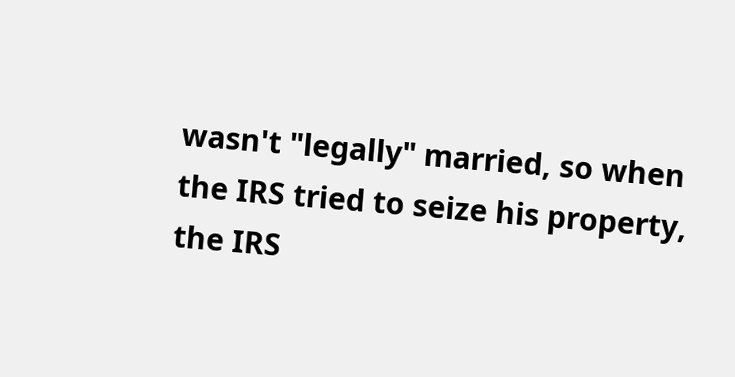wasn't "legally" married, so when the IRS tried to seize his property, the IRS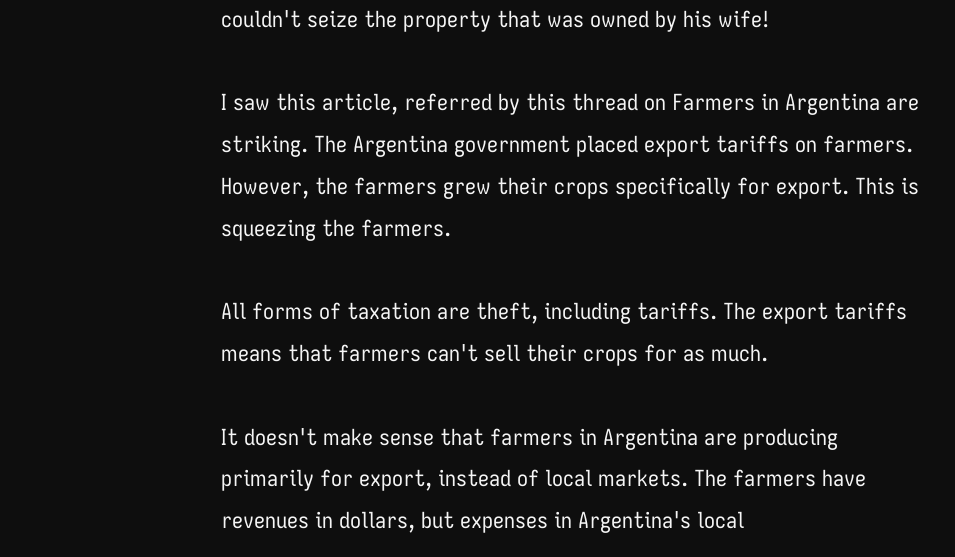couldn't seize the property that was owned by his wife!

I saw this article, referred by this thread on Farmers in Argentina are striking. The Argentina government placed export tariffs on farmers. However, the farmers grew their crops specifically for export. This is squeezing the farmers.

All forms of taxation are theft, including tariffs. The export tariffs means that farmers can't sell their crops for as much.

It doesn't make sense that farmers in Argentina are producing primarily for export, instead of local markets. The farmers have revenues in dollars, but expenses in Argentina's local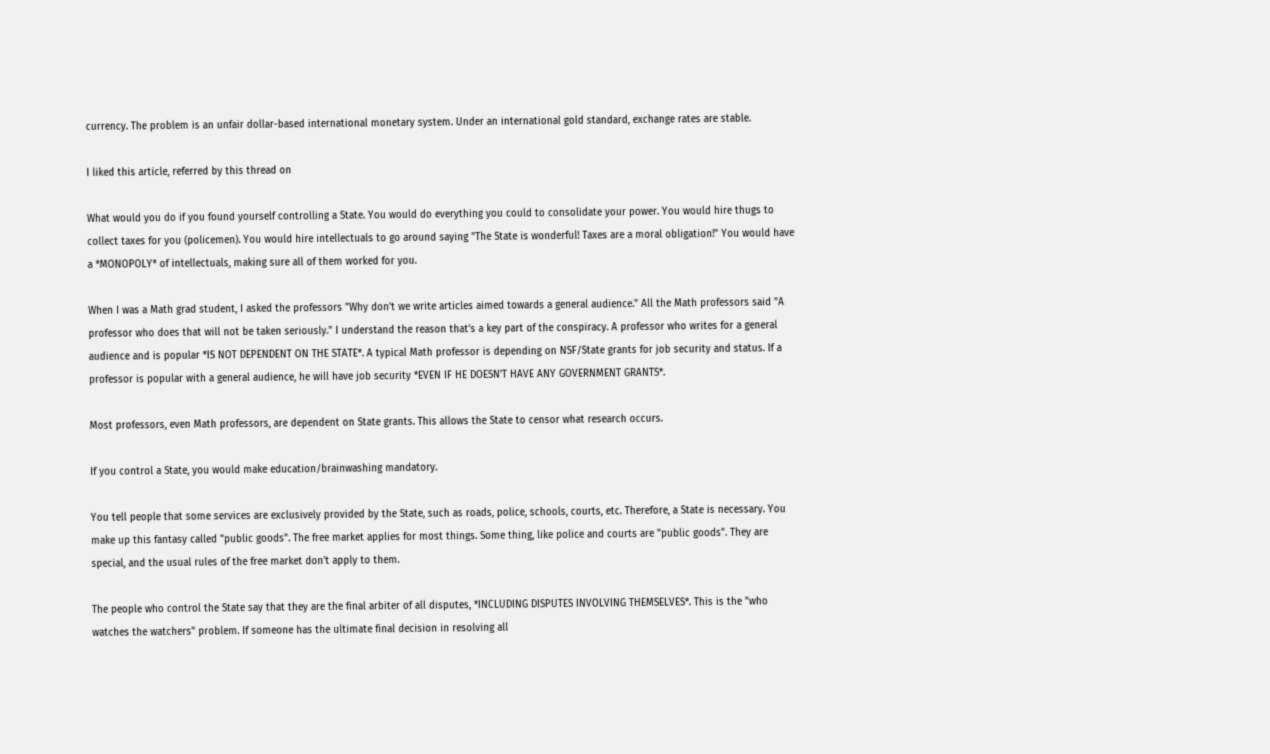currency. The problem is an unfair dollar-based international monetary system. Under an international gold standard, exchange rates are stable.

I liked this article, referred by this thread on

What would you do if you found yourself controlling a State. You would do everything you could to consolidate your power. You would hire thugs to collect taxes for you (policemen). You would hire intellectuals to go around saying "The State is wonderful! Taxes are a moral obligation!" You would have a *MONOPOLY* of intellectuals, making sure all of them worked for you.

When I was a Math grad student, I asked the professors "Why don't we write articles aimed towards a general audience." All the Math professors said "A professor who does that will not be taken seriously." I understand the reason that's a key part of the conspiracy. A professor who writes for a general audience and is popular *IS NOT DEPENDENT ON THE STATE*. A typical Math professor is depending on NSF/State grants for job security and status. If a professor is popular with a general audience, he will have job security *EVEN IF HE DOESN'T HAVE ANY GOVERNMENT GRANTS*.

Most professors, even Math professors, are dependent on State grants. This allows the State to censor what research occurs.

If you control a State, you would make education/brainwashing mandatory.

You tell people that some services are exclusively provided by the State, such as roads, police, schools, courts, etc. Therefore, a State is necessary. You make up this fantasy called "public goods". The free market applies for most things. Some thing, like police and courts are "public goods". They are special, and the usual rules of the free market don't apply to them.

The people who control the State say that they are the final arbiter of all disputes, *INCLUDING DISPUTES INVOLVING THEMSELVES*. This is the "who watches the watchers" problem. If someone has the ultimate final decision in resolving all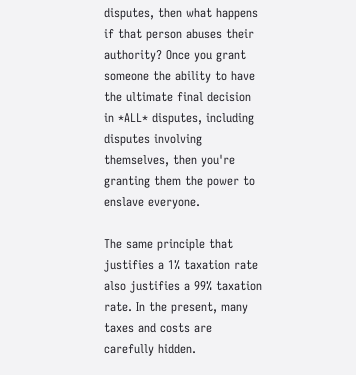disputes, then what happens if that person abuses their authority? Once you grant someone the ability to have the ultimate final decision in *ALL* disputes, including disputes involving themselves, then you're granting them the power to enslave everyone.

The same principle that justifies a 1% taxation rate also justifies a 99% taxation rate. In the present, many taxes and costs are carefully hidden.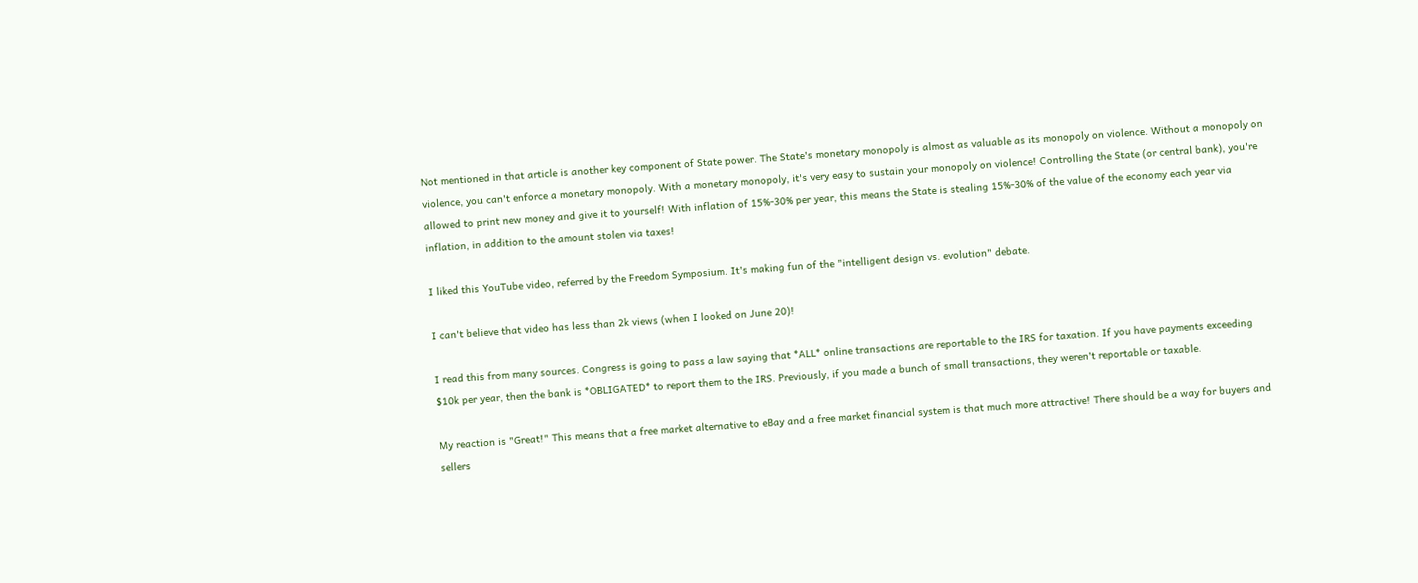Not mentioned in that article is another key component of State power. The State's monetary monopoly is almost as valuable as its monopoly on violence. Without a monopoly on violence, you can't enforce a monetary monopoly. With a monetary monopoly, it's very easy to sustain your monopoly on violence! Controlling the State (or central bank), you're allowed to print new money and give it to yourself! With inflation of 15%-30% per year, this means the State is stealing 15%-30% of the value of the economy each year via inflation, in addition to the amount stolen via taxes!

I liked this YouTube video, referred by the Freedom Symposium. It's making fun of the "intelligent design vs. evolution" debate.

I can't believe that video has less than 2k views (when I looked on June 20)!

I read this from many sources. Congress is going to pass a law saying that *ALL* online transactions are reportable to the IRS for taxation. If you have payments exceeding $10k per year, then the bank is *OBLIGATED* to report them to the IRS. Previously, if you made a bunch of small transactions, they weren't reportable or taxable.

My reaction is "Great!" This means that a free market alternative to eBay and a free market financial system is that much more attractive! There should be a way for buyers and sellers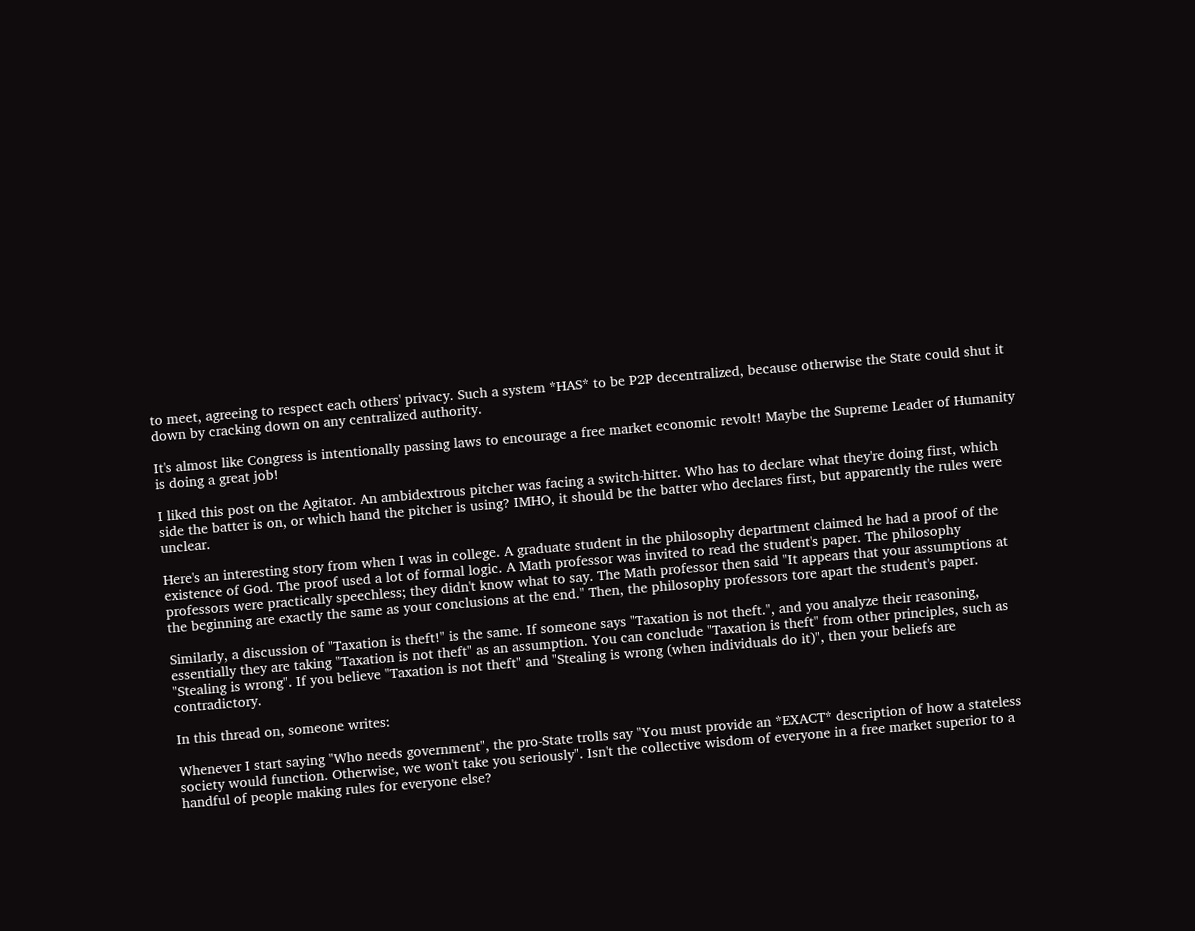to meet, agreeing to respect each others' privacy. Such a system *HAS* to be P2P decentralized, because otherwise the State could shut it down by cracking down on any centralized authority.

It's almost like Congress is intentionally passing laws to encourage a free market economic revolt! Maybe the Supreme Leader of Humanity is doing a great job!

I liked this post on the Agitator. An ambidextrous pitcher was facing a switch-hitter. Who has to declare what they're doing first, which side the batter is on, or which hand the pitcher is using? IMHO, it should be the batter who declares first, but apparently the rules were unclear.

Here's an interesting story from when I was in college. A graduate student in the philosophy department claimed he had a proof of the existence of God. The proof used a lot of formal logic. A Math professor was invited to read the student's paper. The philosophy professors were practically speechless; they didn't know what to say. The Math professor then said "It appears that your assumptions at the beginning are exactly the same as your conclusions at the end." Then, the philosophy professors tore apart the student's paper.

Similarly, a discussion of "Taxation is theft!" is the same. If someone says "Taxation is not theft.", and you analyze their reasoning, essentially they are taking "Taxation is not theft" as an assumption. You can conclude "Taxation is theft" from other principles, such as "Stealing is wrong". If you believe "Taxation is not theft" and "Stealing is wrong (when individuals do it)", then your beliefs are contradictory.

In this thread on, someone writes:

Whenever I start saying "Who needs government", the pro-State trolls say "You must provide an *EXACT* description of how a stateless society would function. Otherwise, we won't take you seriously". Isn't the collective wisdom of everyone in a free market superior to a handful of people making rules for everyone else?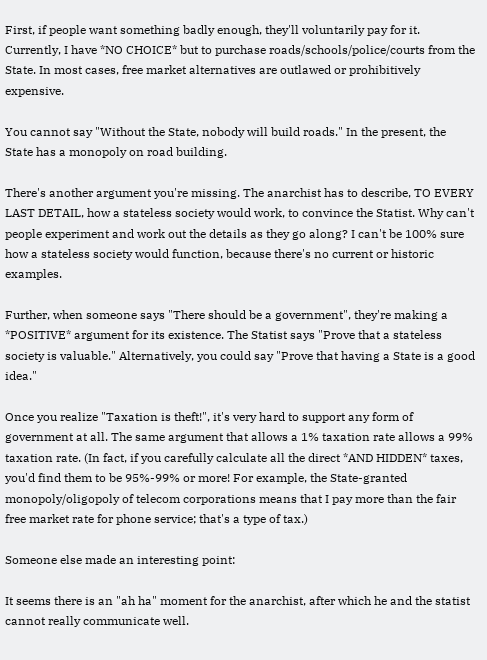First, if people want something badly enough, they'll voluntarily pay for it. Currently, I have *NO CHOICE* but to purchase roads/schools/police/courts from the State. In most cases, free market alternatives are outlawed or prohibitively expensive.

You cannot say "Without the State, nobody will build roads." In the present, the State has a monopoly on road building.

There's another argument you're missing. The anarchist has to describe, TO EVERY LAST DETAIL, how a stateless society would work, to convince the Statist. Why can't people experiment and work out the details as they go along? I can't be 100% sure how a stateless society would function, because there's no current or historic examples.

Further, when someone says "There should be a government", they're making a *POSITIVE* argument for its existence. The Statist says "Prove that a stateless society is valuable." Alternatively, you could say "Prove that having a State is a good idea."

Once you realize "Taxation is theft!", it's very hard to support any form of government at all. The same argument that allows a 1% taxation rate allows a 99% taxation rate. (In fact, if you carefully calculate all the direct *AND HIDDEN* taxes, you'd find them to be 95%-99% or more! For example, the State-granted monopoly/oligopoly of telecom corporations means that I pay more than the fair free market rate for phone service; that's a type of tax.)

Someone else made an interesting point:

It seems there is an "ah ha" moment for the anarchist, after which he and the statist cannot really communicate well.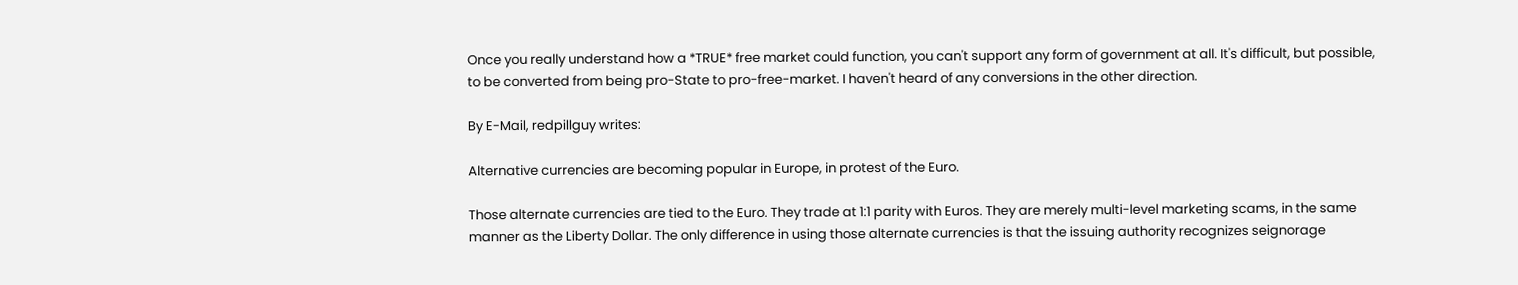Once you really understand how a *TRUE* free market could function, you can't support any form of government at all. It's difficult, but possible, to be converted from being pro-State to pro-free-market. I haven't heard of any conversions in the other direction.

By E-Mail, redpillguy writes:

Alternative currencies are becoming popular in Europe, in protest of the Euro.

Those alternate currencies are tied to the Euro. They trade at 1:1 parity with Euros. They are merely multi-level marketing scams, in the same manner as the Liberty Dollar. The only difference in using those alternate currencies is that the issuing authority recognizes seignorage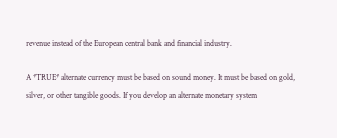revenue instead of the European central bank and financial industry.

A *TRUE* alternate currency must be based on sound money. It must be based on gold, silver, or other tangible goods. If you develop an alternate monetary system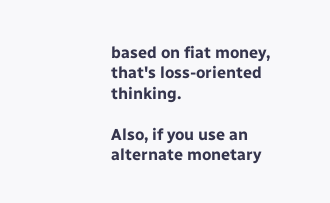based on fiat money, that's loss-oriented thinking.

Also, if you use an alternate monetary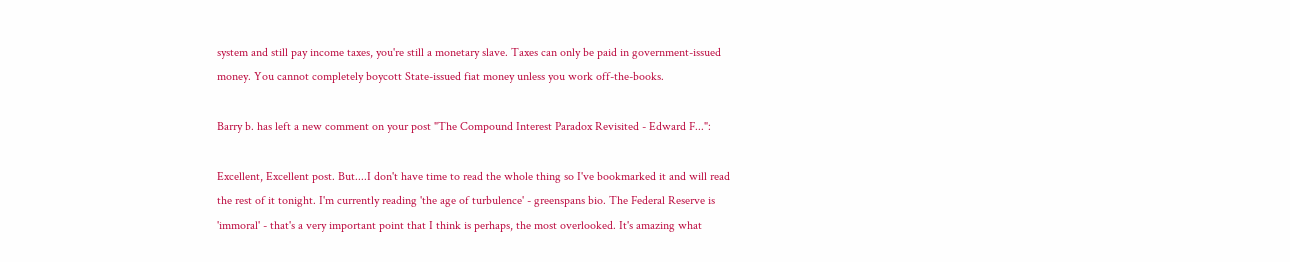system and still pay income taxes, you're still a monetary slave. Taxes can only be paid in government-issued money. You cannot completely boycott State-issued fiat money unless you work off-the-books.

Barry b. has left a new comment on your post "The Compound Interest Paradox Revisited - Edward F...":

Excellent, Excellent post. But....I don't have time to read the whole thing so I've bookmarked it and will read the rest of it tonight. I'm currently reading 'the age of turbulence' - greenspans bio. The Federal Reserve is 'immoral' - that's a very important point that I think is perhaps, the most overlooked. It's amazing what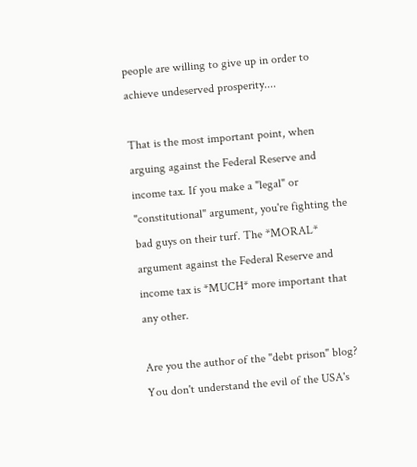people are willing to give up in order to achieve undeserved prosperity....

That is the most important point, when arguing against the Federal Reserve and income tax. If you make a "legal" or "constitutional" argument, you're fighting the bad guys on their turf. The *MORAL* argument against the Federal Reserve and income tax is *MUCH* more important that any other.

Are you the author of the "debt prison" blog? You don't understand the evil of the USA's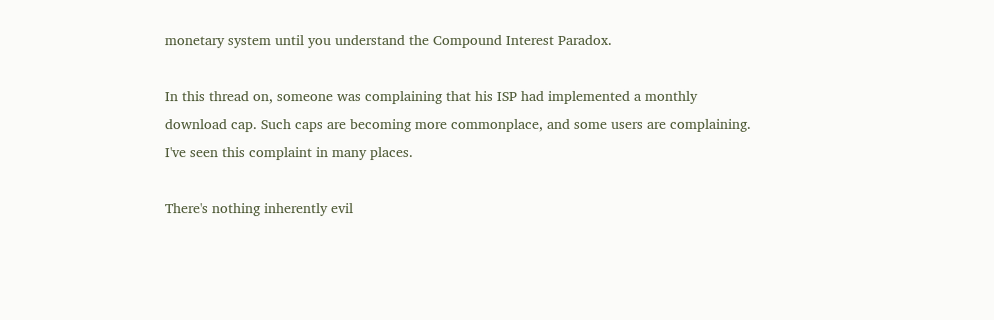monetary system until you understand the Compound Interest Paradox.

In this thread on, someone was complaining that his ISP had implemented a monthly download cap. Such caps are becoming more commonplace, and some users are complaining. I've seen this complaint in many places.

There's nothing inherently evil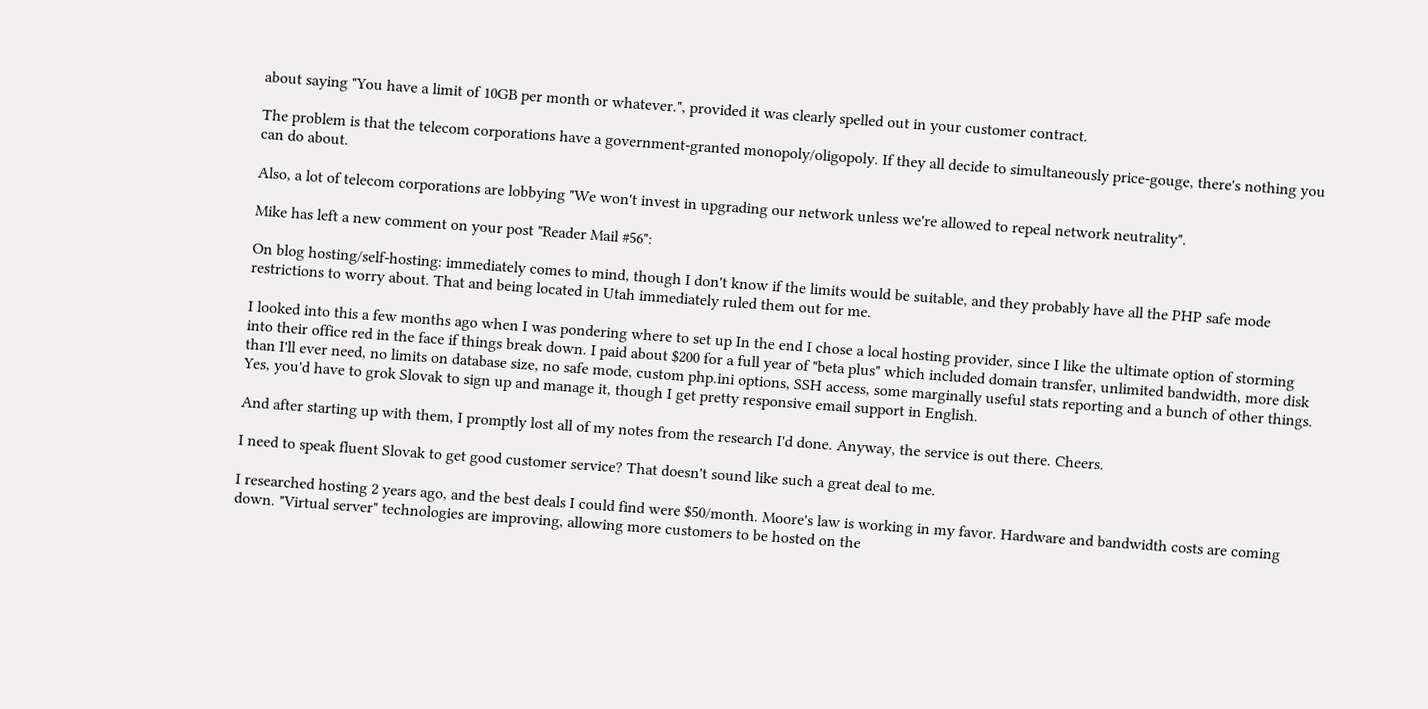about saying "You have a limit of 10GB per month or whatever.", provided it was clearly spelled out in your customer contract.

The problem is that the telecom corporations have a government-granted monopoly/oligopoly. If they all decide to simultaneously price-gouge, there's nothing you can do about.

Also, a lot of telecom corporations are lobbying "We won't invest in upgrading our network unless we're allowed to repeal network neutrality".

Mike has left a new comment on your post "Reader Mail #56":

On blog hosting/self-hosting: immediately comes to mind, though I don't know if the limits would be suitable, and they probably have all the PHP safe mode restrictions to worry about. That and being located in Utah immediately ruled them out for me.

I looked into this a few months ago when I was pondering where to set up In the end I chose a local hosting provider, since I like the ultimate option of storming into their office red in the face if things break down. I paid about $200 for a full year of "beta plus" which included domain transfer, unlimited bandwidth, more disk than I'll ever need, no limits on database size, no safe mode, custom php.ini options, SSH access, some marginally useful stats reporting and a bunch of other things. Yes, you'd have to grok Slovak to sign up and manage it, though I get pretty responsive email support in English.

And after starting up with them, I promptly lost all of my notes from the research I'd done. Anyway, the service is out there. Cheers.

I need to speak fluent Slovak to get good customer service? That doesn't sound like such a great deal to me.

I researched hosting 2 years ago, and the best deals I could find were $50/month. Moore's law is working in my favor. Hardware and bandwidth costs are coming down. "Virtual server" technologies are improving, allowing more customers to be hosted on the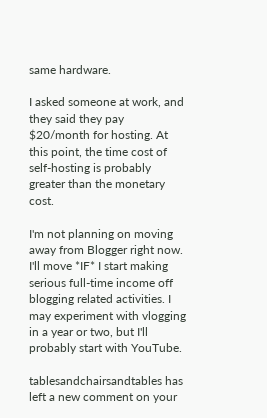same hardware.

I asked someone at work, and they said they pay $20/month for hosting. At this point, the time cost of self-hosting is probably greater than the monetary cost.

I'm not planning on moving away from Blogger right now. I'll move *IF* I start making serious full-time income off blogging related activities. I may experiment with vlogging in a year or two, but I'll probably start with YouTube.

tablesandchairsandtables has left a new comment on your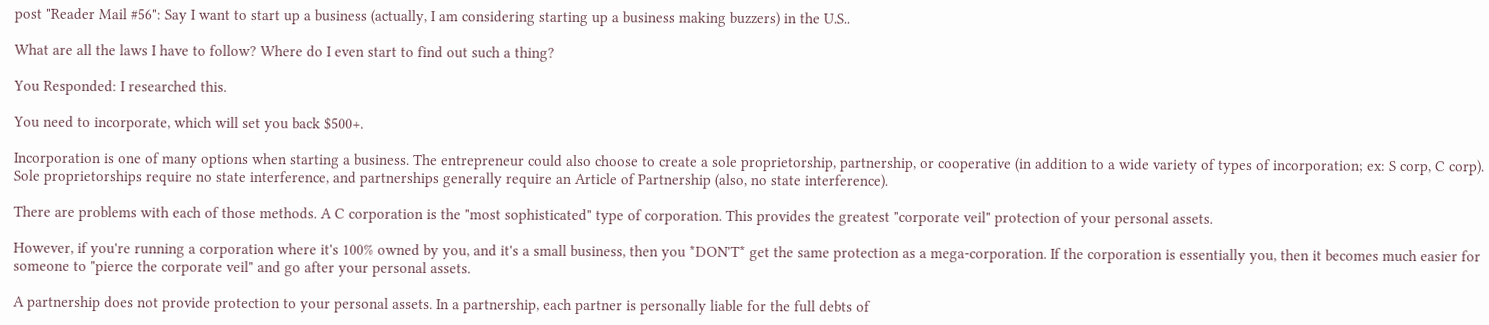post "Reader Mail #56": Say I want to start up a business (actually, I am considering starting up a business making buzzers) in the U.S..

What are all the laws I have to follow? Where do I even start to find out such a thing?

You Responded: I researched this.

You need to incorporate, which will set you back $500+.

Incorporation is one of many options when starting a business. The entrepreneur could also choose to create a sole proprietorship, partnership, or cooperative (in addition to a wide variety of types of incorporation; ex: S corp, C corp). Sole proprietorships require no state interference, and partnerships generally require an Article of Partnership (also, no state interference).

There are problems with each of those methods. A C corporation is the "most sophisticated" type of corporation. This provides the greatest "corporate veil" protection of your personal assets.

However, if you're running a corporation where it's 100% owned by you, and it's a small business, then you *DON'T* get the same protection as a mega-corporation. If the corporation is essentially you, then it becomes much easier for someone to "pierce the corporate veil" and go after your personal assets.

A partnership does not provide protection to your personal assets. In a partnership, each partner is personally liable for the full debts of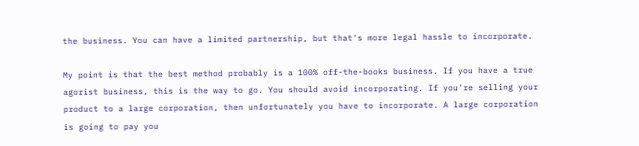the business. You can have a limited partnership, but that's more legal hassle to incorporate.

My point is that the best method probably is a 100% off-the-books business. If you have a true agorist business, this is the way to go. You should avoid incorporating. If you're selling your product to a large corporation, then unfortunately you have to incorporate. A large corporation is going to pay you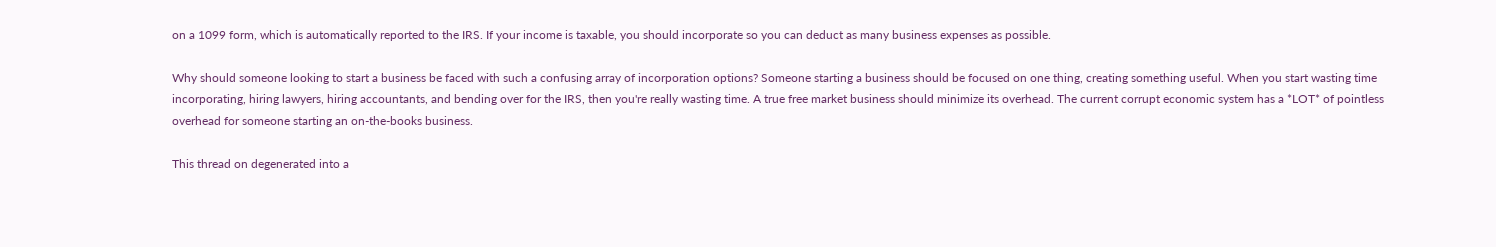on a 1099 form, which is automatically reported to the IRS. If your income is taxable, you should incorporate so you can deduct as many business expenses as possible.

Why should someone looking to start a business be faced with such a confusing array of incorporation options? Someone starting a business should be focused on one thing, creating something useful. When you start wasting time incorporating, hiring lawyers, hiring accountants, and bending over for the IRS, then you're really wasting time. A true free market business should minimize its overhead. The current corrupt economic system has a *LOT* of pointless overhead for someone starting an on-the-books business.

This thread on degenerated into a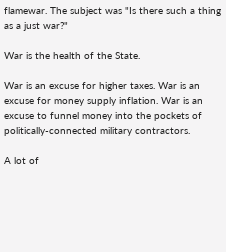flamewar. The subject was "Is there such a thing as a just war?"

War is the health of the State.

War is an excuse for higher taxes. War is an excuse for money supply inflation. War is an excuse to funnel money into the pockets of politically-connected military contractors.

A lot of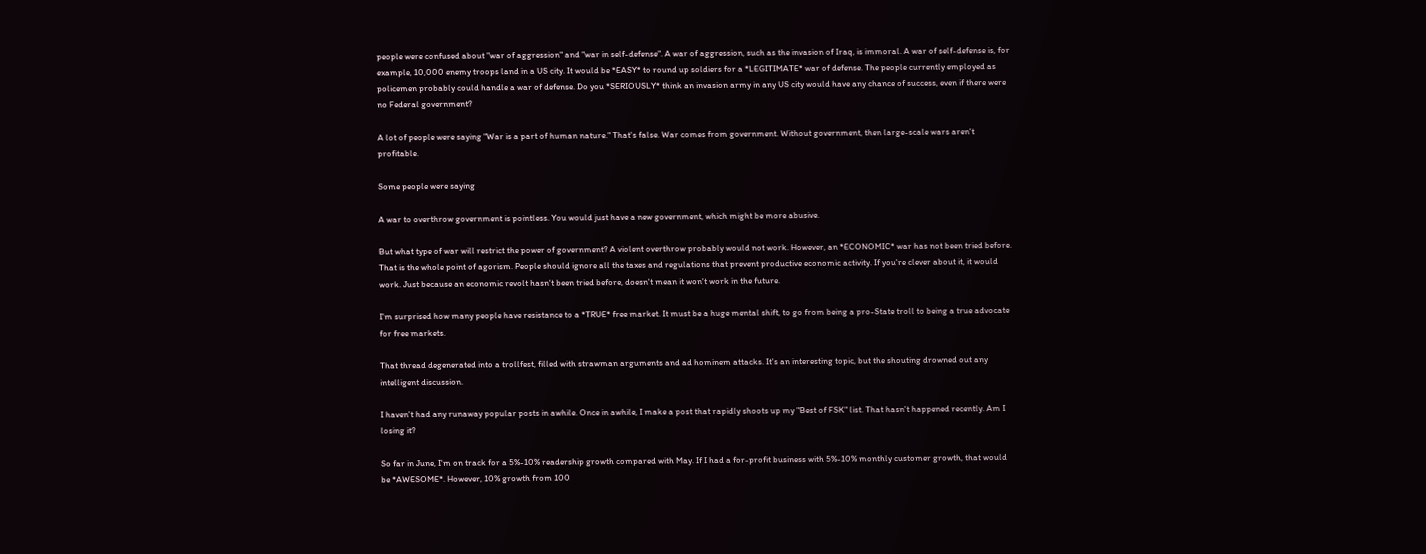people were confused about "war of aggression" and "war in self-defense". A war of aggression, such as the invasion of Iraq, is immoral. A war of self-defense is, for example, 10,000 enemy troops land in a US city. It would be *EASY* to round up soldiers for a *LEGITIMATE* war of defense. The people currently employed as policemen probably could handle a war of defense. Do you *SERIOUSLY* think an invasion army in any US city would have any chance of success, even if there were no Federal government?

A lot of people were saying "War is a part of human nature." That's false. War comes from government. Without government, then large-scale wars aren't profitable.

Some people were saying

A war to overthrow government is pointless. You would just have a new government, which might be more abusive.

But what type of war will restrict the power of government? A violent overthrow probably would not work. However, an *ECONOMIC* war has not been tried before. That is the whole point of agorism. People should ignore all the taxes and regulations that prevent productive economic activity. If you're clever about it, it would work. Just because an economic revolt hasn't been tried before, doesn't mean it won't work in the future.

I'm surprised how many people have resistance to a *TRUE* free market. It must be a huge mental shift, to go from being a pro-State troll to being a true advocate for free markets.

That thread degenerated into a trollfest, filled with strawman arguments and ad hominem attacks. It's an interesting topic, but the shouting drowned out any intelligent discussion.

I haven't had any runaway popular posts in awhile. Once in awhile, I make a post that rapidly shoots up my "Best of FSK" list. That hasn't happened recently. Am I losing it?

So far in June, I'm on track for a 5%-10% readership growth compared with May. If I had a for-profit business with 5%-10% monthly customer growth, that would be *AWESOME*. However, 10% growth from 100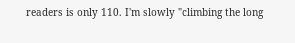readers is only 110. I'm slowly "climbing the long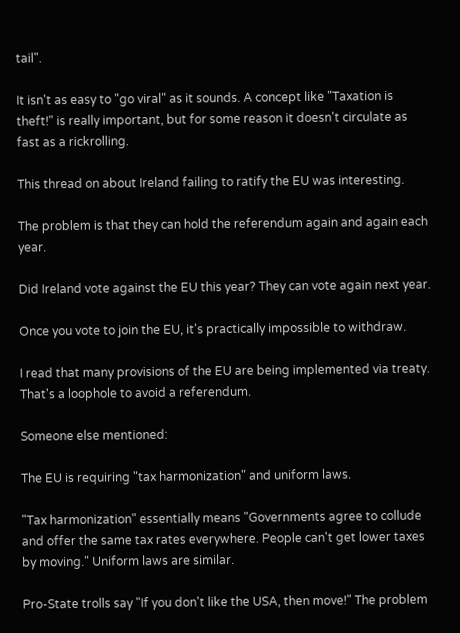tail".

It isn't as easy to "go viral" as it sounds. A concept like "Taxation is theft!" is really important, but for some reason it doesn't circulate as fast as a rickrolling.

This thread on about Ireland failing to ratify the EU was interesting.

The problem is that they can hold the referendum again and again each year.

Did Ireland vote against the EU this year? They can vote again next year.

Once you vote to join the EU, it's practically impossible to withdraw.

I read that many provisions of the EU are being implemented via treaty. That's a loophole to avoid a referendum.

Someone else mentioned:

The EU is requiring "tax harmonization" and uniform laws.

"Tax harmonization" essentially means "Governments agree to collude and offer the same tax rates everywhere. People can't get lower taxes by moving." Uniform laws are similar.

Pro-State trolls say "If you don't like the USA, then move!" The problem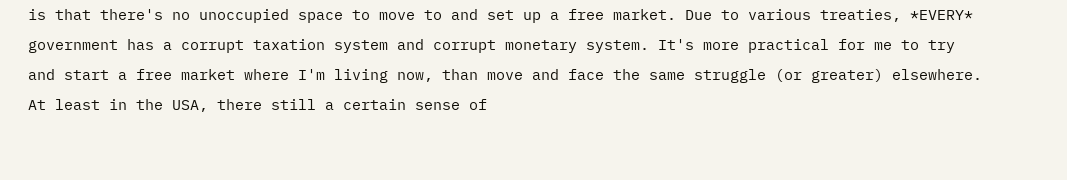is that there's no unoccupied space to move to and set up a free market. Due to various treaties, *EVERY* government has a corrupt taxation system and corrupt monetary system. It's more practical for me to try and start a free market where I'm living now, than move and face the same struggle (or greater) elsewhere. At least in the USA, there still a certain sense of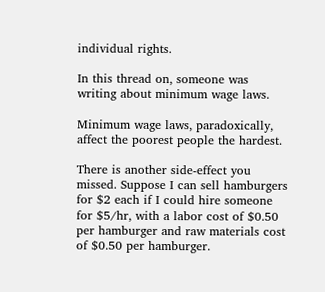individual rights.

In this thread on, someone was writing about minimum wage laws.

Minimum wage laws, paradoxically, affect the poorest people the hardest.

There is another side-effect you missed. Suppose I can sell hamburgers for $2 each if I could hire someone for $5/hr, with a labor cost of $0.50 per hamburger and raw materials cost of $0.50 per hamburger.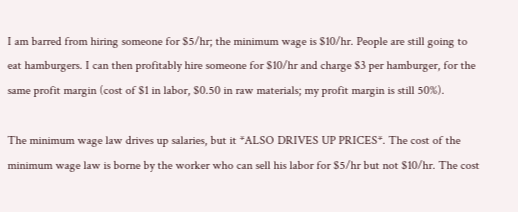I am barred from hiring someone for $5/hr; the minimum wage is $10/hr. People are still going to eat hamburgers. I can then profitably hire someone for $10/hr and charge $3 per hamburger, for the same profit margin (cost of $1 in labor, $0.50 in raw materials; my profit margin is still 50%).

The minimum wage law drives up salaries, but it *ALSO DRIVES UP PRICES*. The cost of the minimum wage law is borne by the worker who can sell his labor for $5/hr but not $10/hr. The cost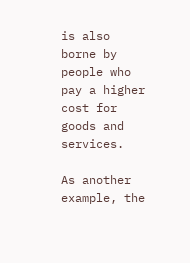is also borne by people who pay a higher cost for goods and services.

As another example, the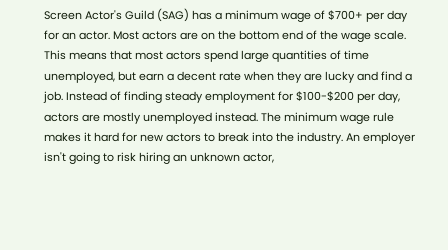Screen Actor's Guild (SAG) has a minimum wage of $700+ per day for an actor. Most actors are on the bottom end of the wage scale. This means that most actors spend large quantities of time unemployed, but earn a decent rate when they are lucky and find a job. Instead of finding steady employment for $100-$200 per day, actors are mostly unemployed instead. The minimum wage rule makes it hard for new actors to break into the industry. An employer isn't going to risk hiring an unknown actor,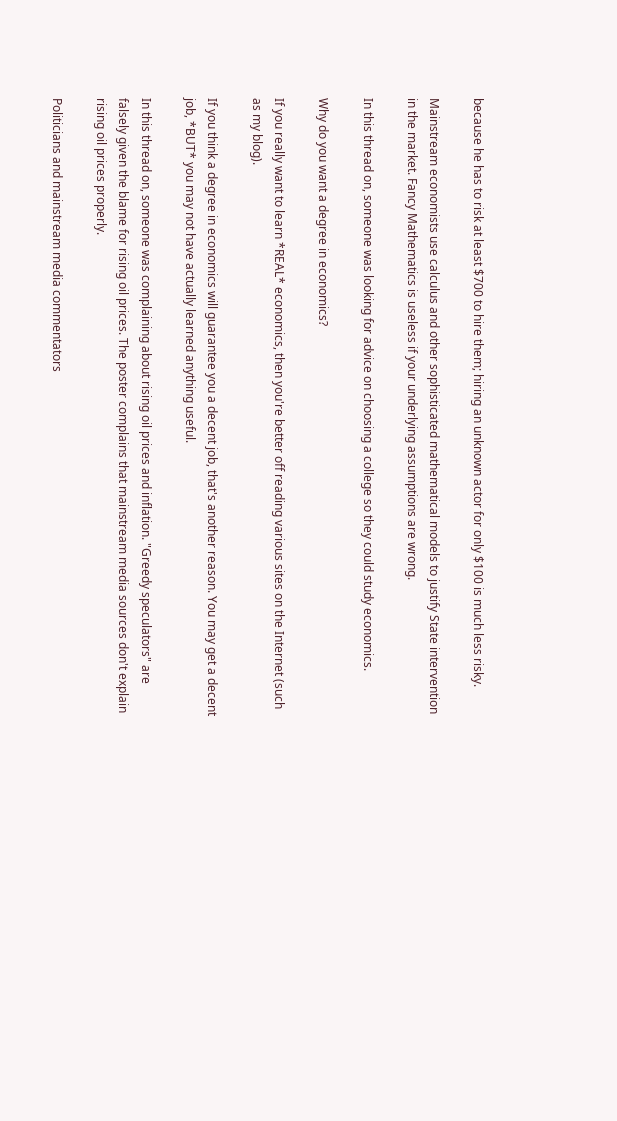because he has to risk at least $700 to hire them; hiring an unknown actor for only $100 is much less risky.

Mainstream economists use calculus and other sophisticated mathematical models to justify State intervention in the market. Fancy Mathematics is useless if your underlying assumptions are wrong.

In this thread on, someone was looking for advice on choosing a college so they could study economics.

Why do you want a degree in economics?

If you really want to learn *REAL* economics, then you're better off reading various sites on the Internet (such as my blog).

If you think a degree in economics will guarantee you a decent job, that's another reason. You may get a decent job, *BUT* you may not have actually learned anything useful.

In this thread on, someone was complaining about rising oil prices and inflation. "Greedy speculators" are falsely given the blame for rising oil prices. The poster complains that mainstream media sources don't explain rising oil prices properly.

Politicians and mainstream media commentators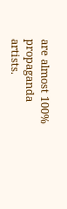are almost 100% propaganda artists.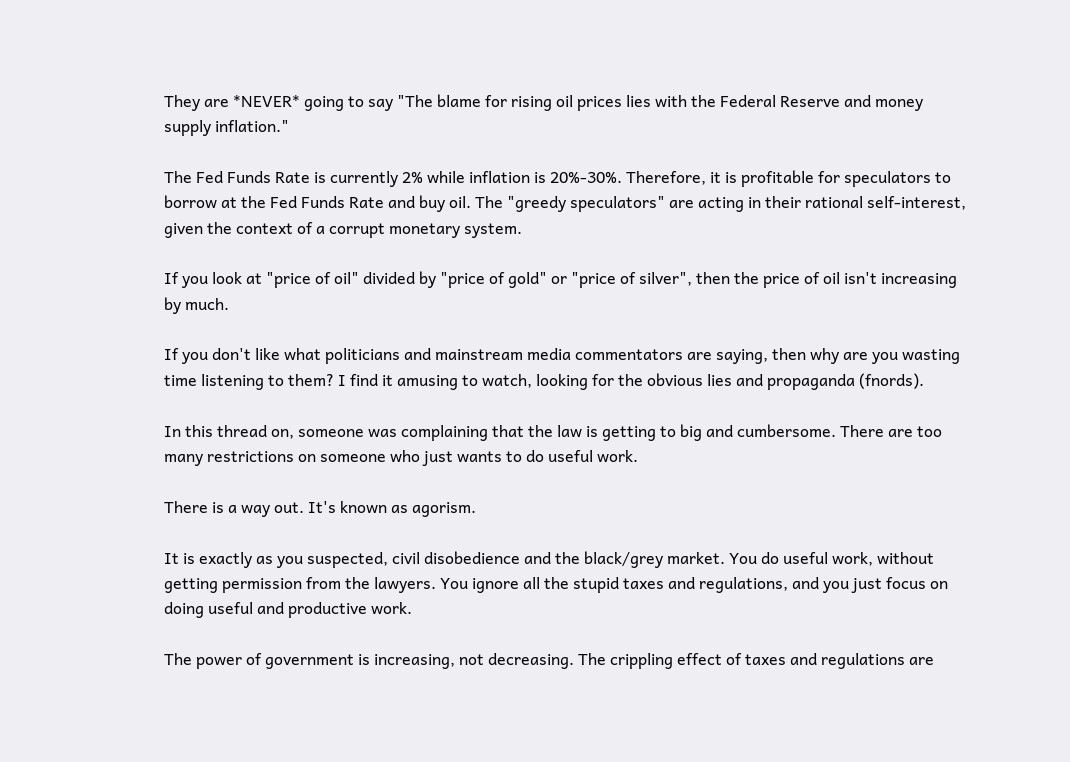They are *NEVER* going to say "The blame for rising oil prices lies with the Federal Reserve and money supply inflation."

The Fed Funds Rate is currently 2% while inflation is 20%-30%. Therefore, it is profitable for speculators to borrow at the Fed Funds Rate and buy oil. The "greedy speculators" are acting in their rational self-interest, given the context of a corrupt monetary system.

If you look at "price of oil" divided by "price of gold" or "price of silver", then the price of oil isn't increasing by much.

If you don't like what politicians and mainstream media commentators are saying, then why are you wasting time listening to them? I find it amusing to watch, looking for the obvious lies and propaganda (fnords).

In this thread on, someone was complaining that the law is getting to big and cumbersome. There are too many restrictions on someone who just wants to do useful work.

There is a way out. It's known as agorism.

It is exactly as you suspected, civil disobedience and the black/grey market. You do useful work, without getting permission from the lawyers. You ignore all the stupid taxes and regulations, and you just focus on doing useful and productive work.

The power of government is increasing, not decreasing. The crippling effect of taxes and regulations are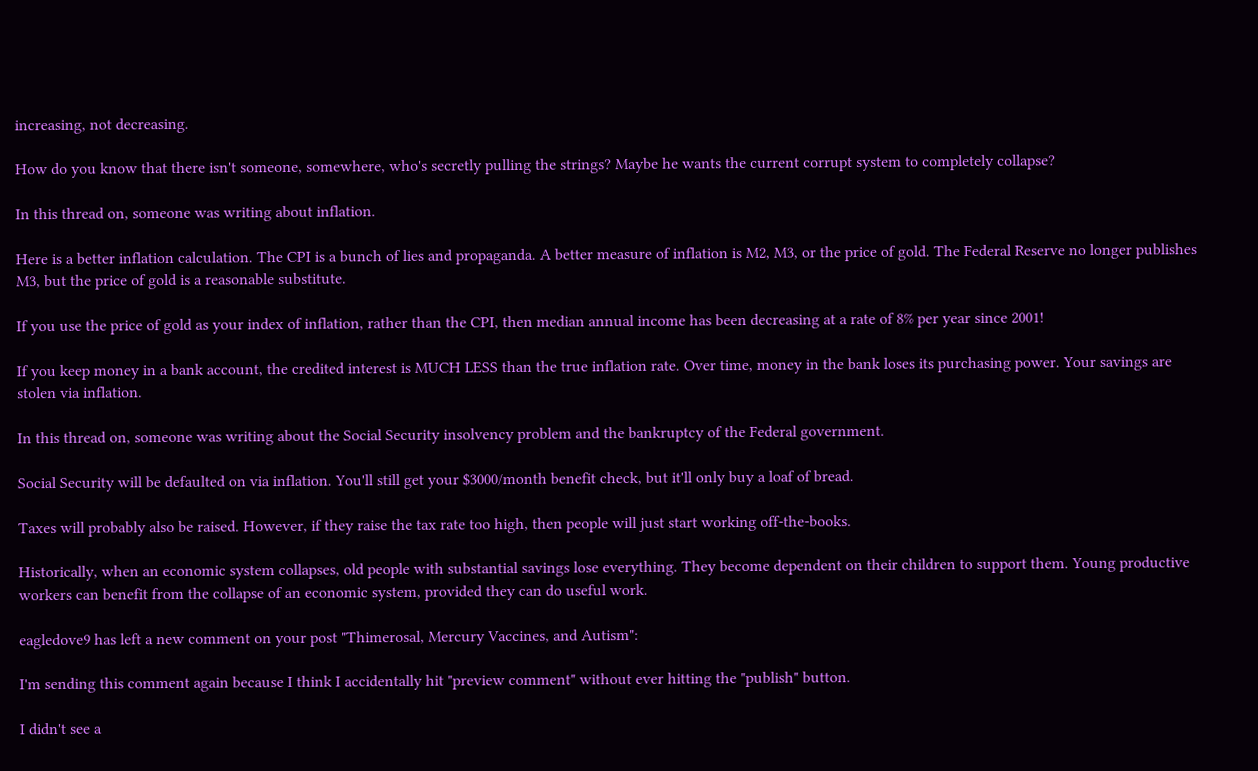increasing, not decreasing.

How do you know that there isn't someone, somewhere, who's secretly pulling the strings? Maybe he wants the current corrupt system to completely collapse?

In this thread on, someone was writing about inflation.

Here is a better inflation calculation. The CPI is a bunch of lies and propaganda. A better measure of inflation is M2, M3, or the price of gold. The Federal Reserve no longer publishes M3, but the price of gold is a reasonable substitute.

If you use the price of gold as your index of inflation, rather than the CPI, then median annual income has been decreasing at a rate of 8% per year since 2001!

If you keep money in a bank account, the credited interest is MUCH LESS than the true inflation rate. Over time, money in the bank loses its purchasing power. Your savings are stolen via inflation.

In this thread on, someone was writing about the Social Security insolvency problem and the bankruptcy of the Federal government.

Social Security will be defaulted on via inflation. You'll still get your $3000/month benefit check, but it'll only buy a loaf of bread.

Taxes will probably also be raised. However, if they raise the tax rate too high, then people will just start working off-the-books.

Historically, when an economic system collapses, old people with substantial savings lose everything. They become dependent on their children to support them. Young productive workers can benefit from the collapse of an economic system, provided they can do useful work.

eagledove9 has left a new comment on your post "Thimerosal, Mercury Vaccines, and Autism":

I'm sending this comment again because I think I accidentally hit "preview comment" without ever hitting the "publish" button.

I didn't see a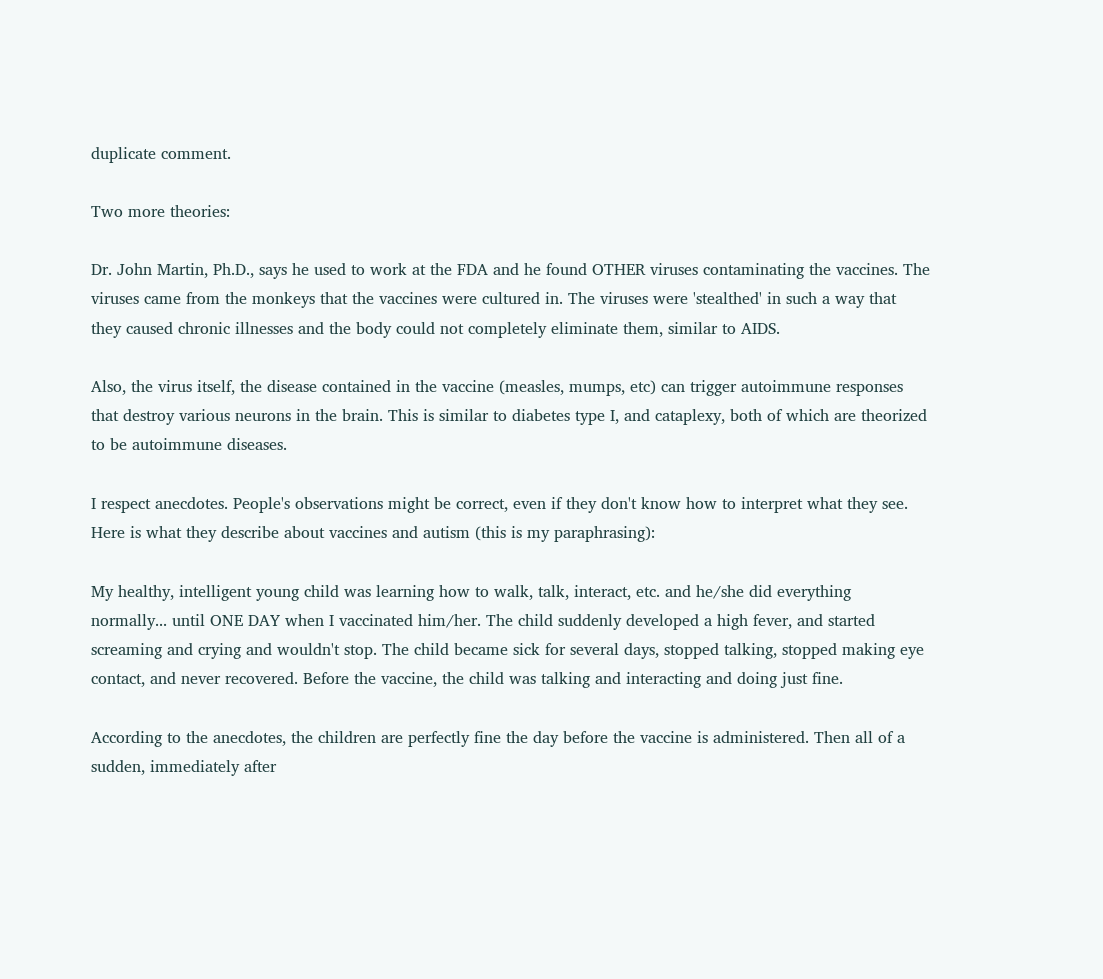duplicate comment.

Two more theories:

Dr. John Martin, Ph.D., says he used to work at the FDA and he found OTHER viruses contaminating the vaccines. The viruses came from the monkeys that the vaccines were cultured in. The viruses were 'stealthed' in such a way that they caused chronic illnesses and the body could not completely eliminate them, similar to AIDS.

Also, the virus itself, the disease contained in the vaccine (measles, mumps, etc) can trigger autoimmune responses that destroy various neurons in the brain. This is similar to diabetes type I, and cataplexy, both of which are theorized to be autoimmune diseases.

I respect anecdotes. People's observations might be correct, even if they don't know how to interpret what they see. Here is what they describe about vaccines and autism (this is my paraphrasing):

My healthy, intelligent young child was learning how to walk, talk, interact, etc. and he/she did everything normally... until ONE DAY when I vaccinated him/her. The child suddenly developed a high fever, and started screaming and crying and wouldn't stop. The child became sick for several days, stopped talking, stopped making eye contact, and never recovered. Before the vaccine, the child was talking and interacting and doing just fine.

According to the anecdotes, the children are perfectly fine the day before the vaccine is administered. Then all of a sudden, immediately after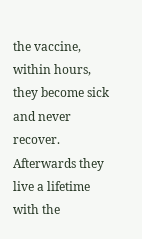the vaccine, within hours, they become sick and never recover. Afterwards they live a lifetime with the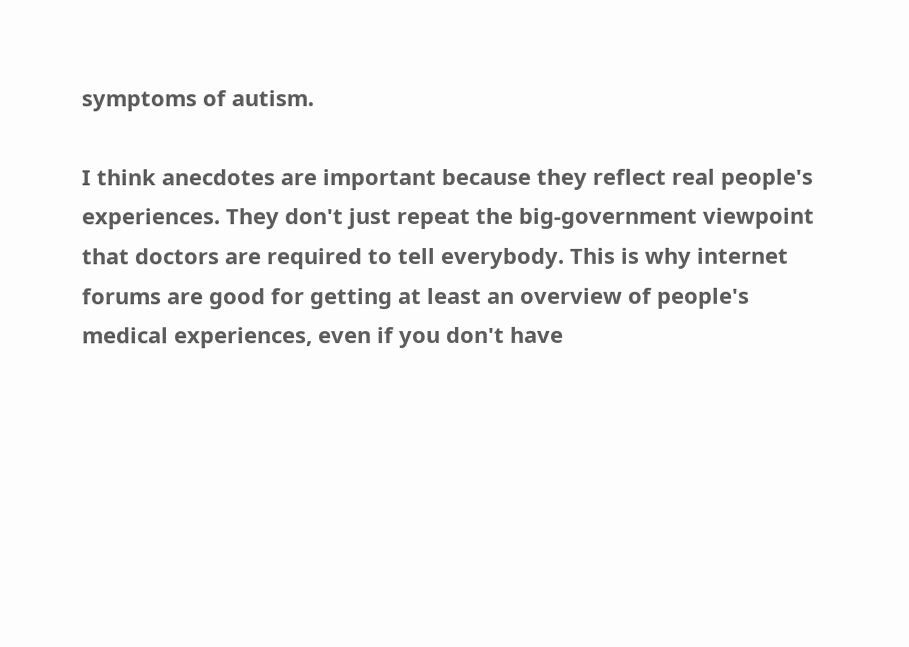symptoms of autism.

I think anecdotes are important because they reflect real people's experiences. They don't just repeat the big-government viewpoint that doctors are required to tell everybody. This is why internet forums are good for getting at least an overview of people's medical experiences, even if you don't have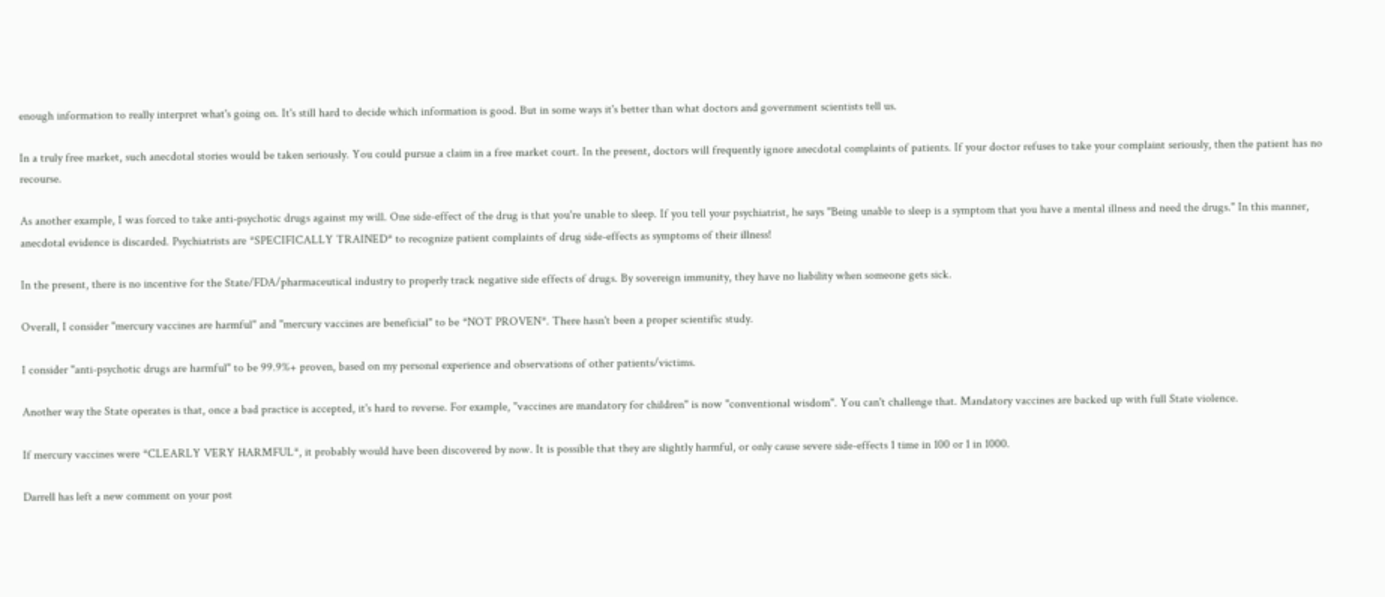enough information to really interpret what's going on. It's still hard to decide which information is good. But in some ways it's better than what doctors and government scientists tell us.

In a truly free market, such anecdotal stories would be taken seriously. You could pursue a claim in a free market court. In the present, doctors will frequently ignore anecdotal complaints of patients. If your doctor refuses to take your complaint seriously, then the patient has no recourse.

As another example, I was forced to take anti-psychotic drugs against my will. One side-effect of the drug is that you're unable to sleep. If you tell your psychiatrist, he says "Being unable to sleep is a symptom that you have a mental illness and need the drugs." In this manner, anecdotal evidence is discarded. Psychiatrists are *SPECIFICALLY TRAINED* to recognize patient complaints of drug side-effects as symptoms of their illness!

In the present, there is no incentive for the State/FDA/pharmaceutical industry to properly track negative side effects of drugs. By sovereign immunity, they have no liability when someone gets sick.

Overall, I consider "mercury vaccines are harmful" and "mercury vaccines are beneficial" to be *NOT PROVEN*. There hasn't been a proper scientific study.

I consider "anti-psychotic drugs are harmful" to be 99.9%+ proven, based on my personal experience and observations of other patients/victims.

Another way the State operates is that, once a bad practice is accepted, it's hard to reverse. For example, "vaccines are mandatory for children" is now "conventional wisdom". You can't challenge that. Mandatory vaccines are backed up with full State violence.

If mercury vaccines were *CLEARLY VERY HARMFUL*, it probably would have been discovered by now. It is possible that they are slightly harmful, or only cause severe side-effects 1 time in 100 or 1 in 1000.

Darrell has left a new comment on your post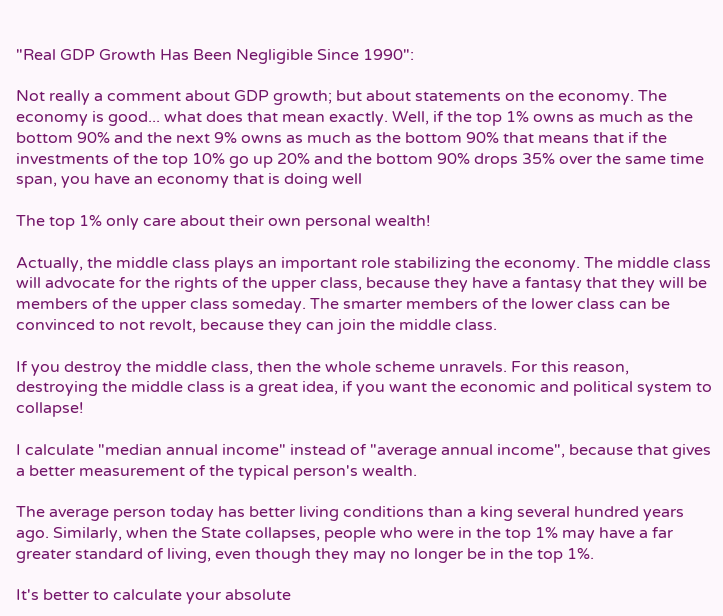"Real GDP Growth Has Been Negligible Since 1990":

Not really a comment about GDP growth; but about statements on the economy. The economy is good... what does that mean exactly. Well, if the top 1% owns as much as the bottom 90% and the next 9% owns as much as the bottom 90% that means that if the investments of the top 10% go up 20% and the bottom 90% drops 35% over the same time span, you have an economy that is doing well

The top 1% only care about their own personal wealth!

Actually, the middle class plays an important role stabilizing the economy. The middle class will advocate for the rights of the upper class, because they have a fantasy that they will be members of the upper class someday. The smarter members of the lower class can be convinced to not revolt, because they can join the middle class.

If you destroy the middle class, then the whole scheme unravels. For this reason, destroying the middle class is a great idea, if you want the economic and political system to collapse!

I calculate "median annual income" instead of "average annual income", because that gives a better measurement of the typical person's wealth.

The average person today has better living conditions than a king several hundred years ago. Similarly, when the State collapses, people who were in the top 1% may have a far greater standard of living, even though they may no longer be in the top 1%.

It's better to calculate your absolute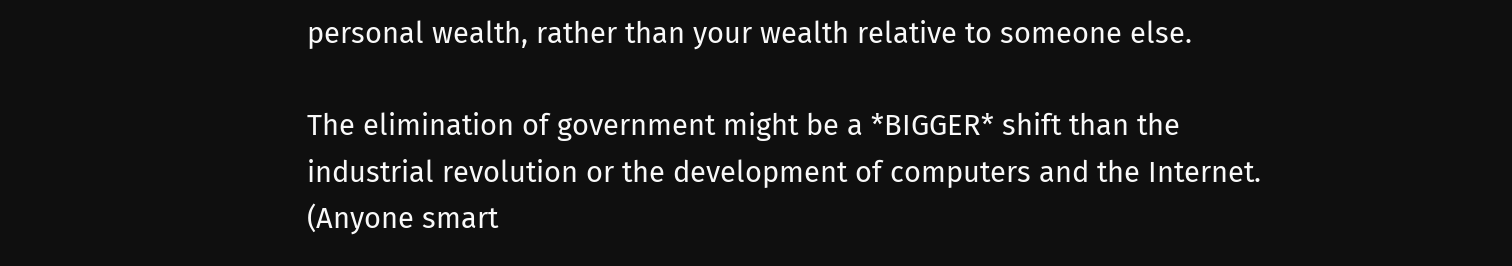personal wealth, rather than your wealth relative to someone else.

The elimination of government might be a *BIGGER* shift than the industrial revolution or the development of computers and the Internet. (Anyone smart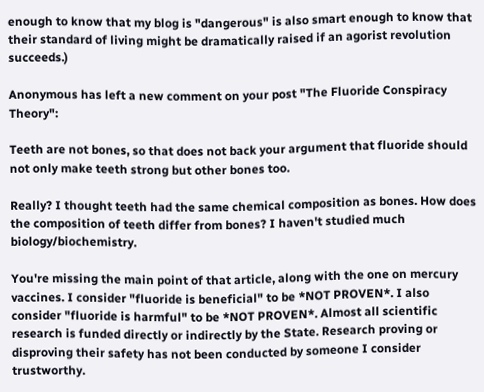enough to know that my blog is "dangerous" is also smart enough to know that their standard of living might be dramatically raised if an agorist revolution succeeds.)

Anonymous has left a new comment on your post "The Fluoride Conspiracy Theory":

Teeth are not bones, so that does not back your argument that fluoride should not only make teeth strong but other bones too.

Really? I thought teeth had the same chemical composition as bones. How does the composition of teeth differ from bones? I haven't studied much biology/biochemistry.

You're missing the main point of that article, along with the one on mercury vaccines. I consider "fluoride is beneficial" to be *NOT PROVEN*. I also consider "fluoride is harmful" to be *NOT PROVEN*. Almost all scientific research is funded directly or indirectly by the State. Research proving or disproving their safety has not been conducted by someone I consider trustworthy.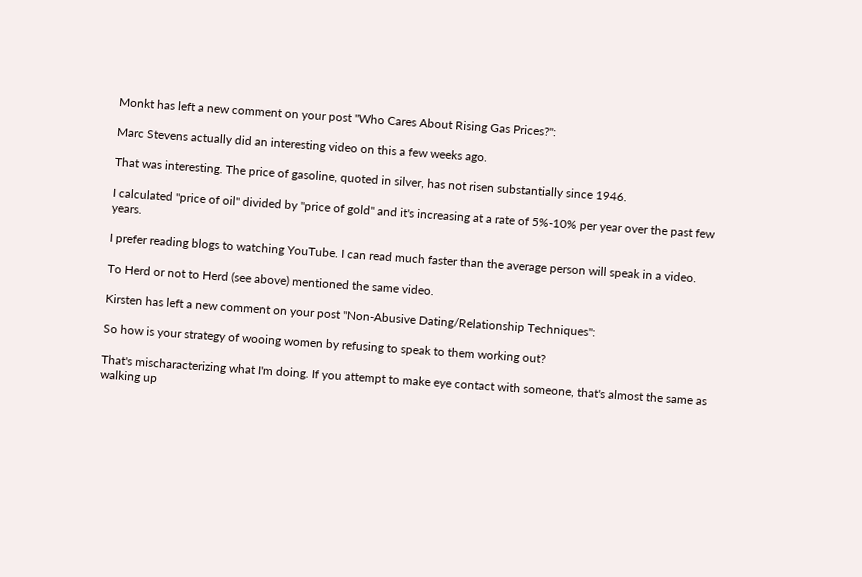Monkt has left a new comment on your post "Who Cares About Rising Gas Prices?":

Marc Stevens actually did an interesting video on this a few weeks ago.

That was interesting. The price of gasoline, quoted in silver, has not risen substantially since 1946.

I calculated "price of oil" divided by "price of gold" and it's increasing at a rate of 5%-10% per year over the past few years.

I prefer reading blogs to watching YouTube. I can read much faster than the average person will speak in a video.

To Herd or not to Herd (see above) mentioned the same video.

Kirsten has left a new comment on your post "Non-Abusive Dating/Relationship Techniques":

So how is your strategy of wooing women by refusing to speak to them working out?

That's mischaracterizing what I'm doing. If you attempt to make eye contact with someone, that's almost the same as walking up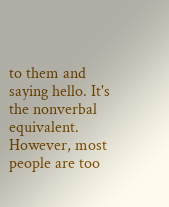to them and saying hello. It's the nonverbal equivalent. However, most people are too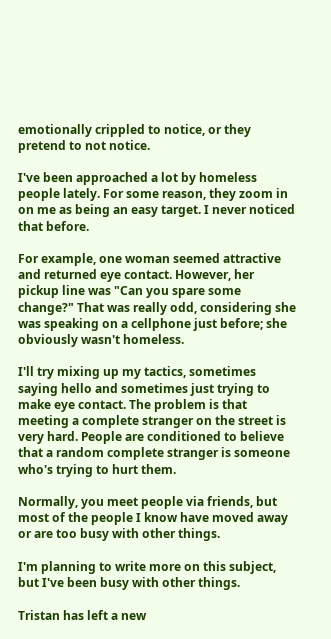emotionally crippled to notice, or they pretend to not notice.

I've been approached a lot by homeless people lately. For some reason, they zoom in on me as being an easy target. I never noticed that before.

For example, one woman seemed attractive and returned eye contact. However, her pickup line was "Can you spare some change?" That was really odd, considering she was speaking on a cellphone just before; she obviously wasn't homeless.

I'll try mixing up my tactics, sometimes saying hello and sometimes just trying to make eye contact. The problem is that meeting a complete stranger on the street is very hard. People are conditioned to believe that a random complete stranger is someone who's trying to hurt them.

Normally, you meet people via friends, but most of the people I know have moved away or are too busy with other things.

I'm planning to write more on this subject, but I've been busy with other things.

Tristan has left a new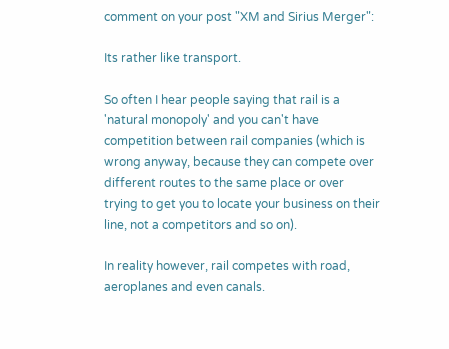comment on your post "XM and Sirius Merger":

Its rather like transport.

So often I hear people saying that rail is a 'natural monopoly' and you can't have competition between rail companies (which is wrong anyway, because they can compete over different routes to the same place or over trying to get you to locate your business on their line, not a competitors and so on).

In reality however, rail competes with road, aeroplanes and even canals.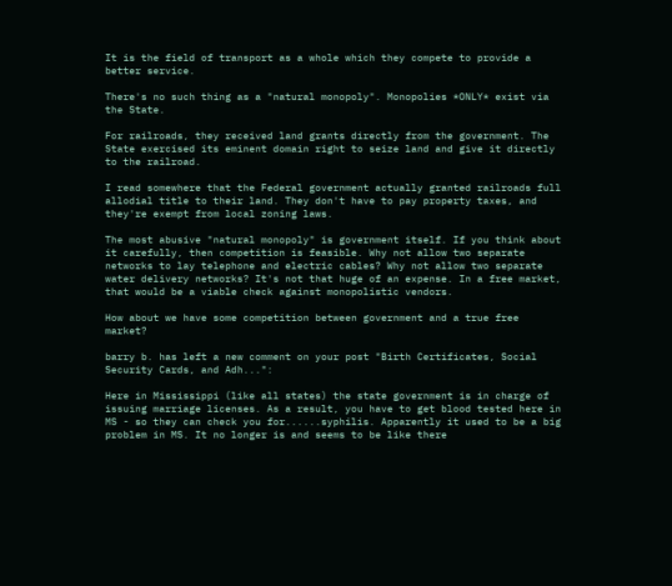It is the field of transport as a whole which they compete to provide a better service.

There's no such thing as a "natural monopoly". Monopolies *ONLY* exist via the State.

For railroads, they received land grants directly from the government. The State exercised its eminent domain right to seize land and give it directly to the railroad.

I read somewhere that the Federal government actually granted railroads full allodial title to their land. They don't have to pay property taxes, and they're exempt from local zoning laws.

The most abusive "natural monopoly" is government itself. If you think about it carefully, then competition is feasible. Why not allow two separate networks to lay telephone and electric cables? Why not allow two separate water delivery networks? It's not that huge of an expense. In a free market, that would be a viable check against monopolistic vendors.

How about we have some competition between government and a true free market?

barry b. has left a new comment on your post "Birth Certificates, Social Security Cards, and Adh...":

Here in Mississippi (like all states) the state government is in charge of issuing marriage licenses. As a result, you have to get blood tested here in MS - so they can check you for......syphilis. Apparently it used to be a big problem in MS. It no longer is and seems to be like there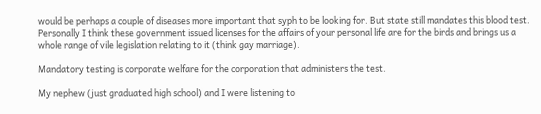would be perhaps a couple of diseases more important that syph to be looking for. But state still mandates this blood test. Personally I think these government issued licenses for the affairs of your personal life are for the birds and brings us a whole range of vile legislation relating to it (think gay marriage).

Mandatory testing is corporate welfare for the corporation that administers the test.

My nephew (just graduated high school) and I were listening to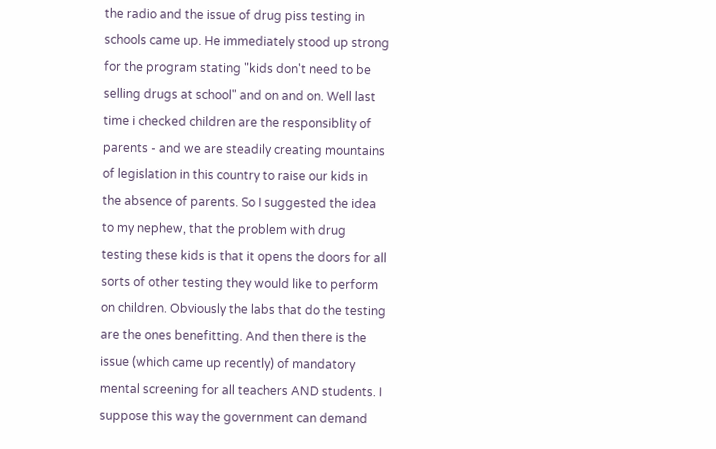the radio and the issue of drug piss testing in schools came up. He immediately stood up strong for the program stating "kids don't need to be selling drugs at school" and on and on. Well last time i checked children are the responsiblity of parents - and we are steadily creating mountains of legislation in this country to raise our kids in the absence of parents. So I suggested the idea to my nephew, that the problem with drug testing these kids is that it opens the doors for all sorts of other testing they would like to perform on children. Obviously the labs that do the testing are the ones benefitting. And then there is the issue (which came up recently) of mandatory mental screening for all teachers AND students. I suppose this way the government can demand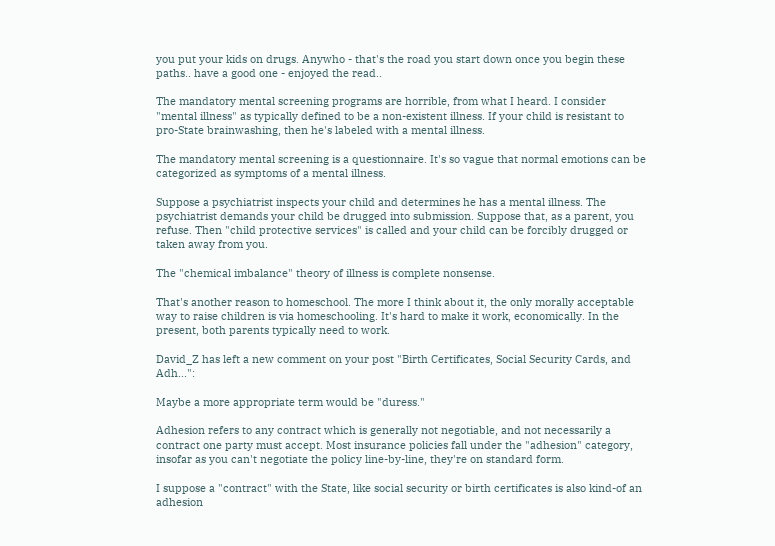you put your kids on drugs. Anywho - that's the road you start down once you begin these paths.. have a good one - enjoyed the read..

The mandatory mental screening programs are horrible, from what I heard. I consider "mental illness" as typically defined to be a non-existent illness. If your child is resistant to pro-State brainwashing, then he's labeled with a mental illness.

The mandatory mental screening is a questionnaire. It's so vague that normal emotions can be categorized as symptoms of a mental illness.

Suppose a psychiatrist inspects your child and determines he has a mental illness. The psychiatrist demands your child be drugged into submission. Suppose that, as a parent, you refuse. Then "child protective services" is called and your child can be forcibly drugged or taken away from you.

The "chemical imbalance" theory of illness is complete nonsense.

That's another reason to homeschool. The more I think about it, the only morally acceptable way to raise children is via homeschooling. It's hard to make it work, economically. In the present, both parents typically need to work.

David_Z has left a new comment on your post "Birth Certificates, Social Security Cards, and Adh...":

Maybe a more appropriate term would be "duress."

Adhesion refers to any contract which is generally not negotiable, and not necessarily a contract one party must accept. Most insurance policies fall under the "adhesion" category, insofar as you can't negotiate the policy line-by-line, they're on standard form.

I suppose a "contract" with the State, like social security or birth certificates is also kind-of an adhesion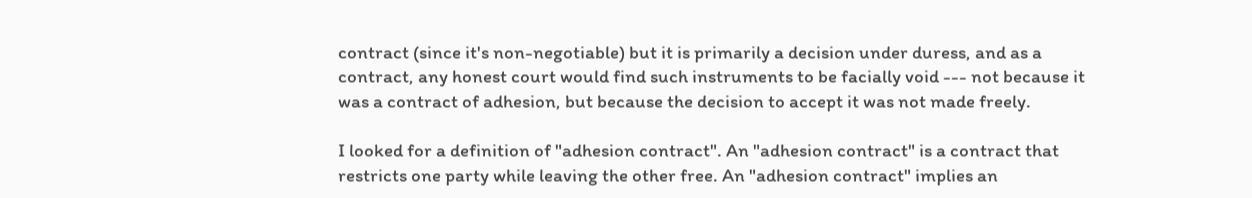contract (since it's non-negotiable) but it is primarily a decision under duress, and as a contract, any honest court would find such instruments to be facially void --- not because it was a contract of adhesion, but because the decision to accept it was not made freely.

I looked for a definition of "adhesion contract". An "adhesion contract" is a contract that restricts one party while leaving the other free. An "adhesion contract" implies an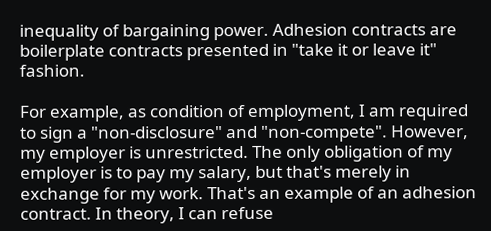inequality of bargaining power. Adhesion contracts are boilerplate contracts presented in "take it or leave it" fashion.

For example, as condition of employment, I am required to sign a "non-disclosure" and "non-compete". However, my employer is unrestricted. The only obligation of my employer is to pay my salary, but that's merely in exchange for my work. That's an example of an adhesion contract. In theory, I can refuse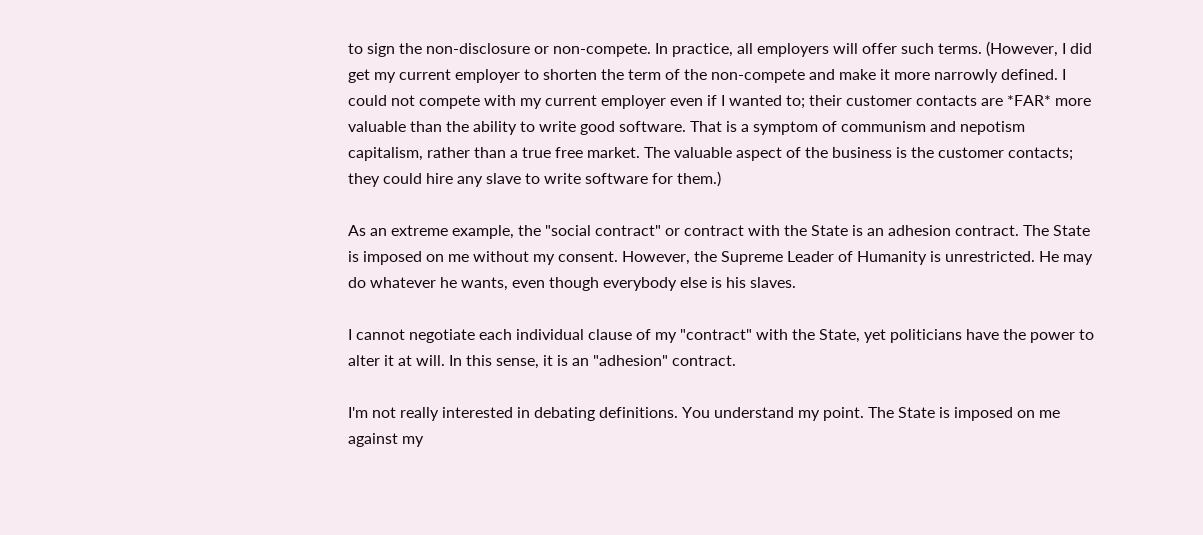to sign the non-disclosure or non-compete. In practice, all employers will offer such terms. (However, I did get my current employer to shorten the term of the non-compete and make it more narrowly defined. I could not compete with my current employer even if I wanted to; their customer contacts are *FAR* more valuable than the ability to write good software. That is a symptom of communism and nepotism capitalism, rather than a true free market. The valuable aspect of the business is the customer contacts; they could hire any slave to write software for them.)

As an extreme example, the "social contract" or contract with the State is an adhesion contract. The State is imposed on me without my consent. However, the Supreme Leader of Humanity is unrestricted. He may do whatever he wants, even though everybody else is his slaves.

I cannot negotiate each individual clause of my "contract" with the State, yet politicians have the power to alter it at will. In this sense, it is an "adhesion" contract.

I'm not really interested in debating definitions. You understand my point. The State is imposed on me against my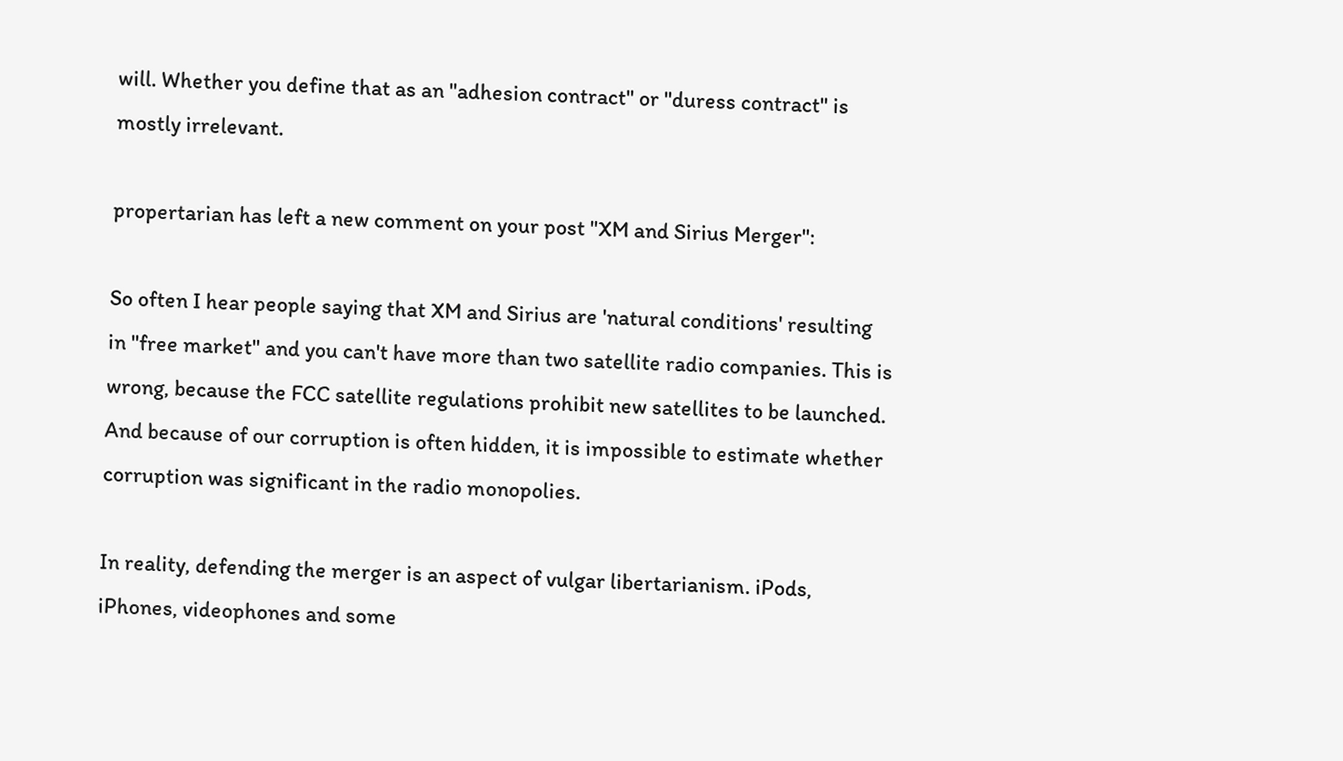will. Whether you define that as an "adhesion contract" or "duress contract" is mostly irrelevant.

propertarian has left a new comment on your post "XM and Sirius Merger":

So often I hear people saying that XM and Sirius are 'natural conditions' resulting in "free market" and you can't have more than two satellite radio companies. This is wrong, because the FCC satellite regulations prohibit new satellites to be launched. And because of our corruption is often hidden, it is impossible to estimate whether corruption was significant in the radio monopolies.

In reality, defending the merger is an aspect of vulgar libertarianism. iPods, iPhones, videophones and some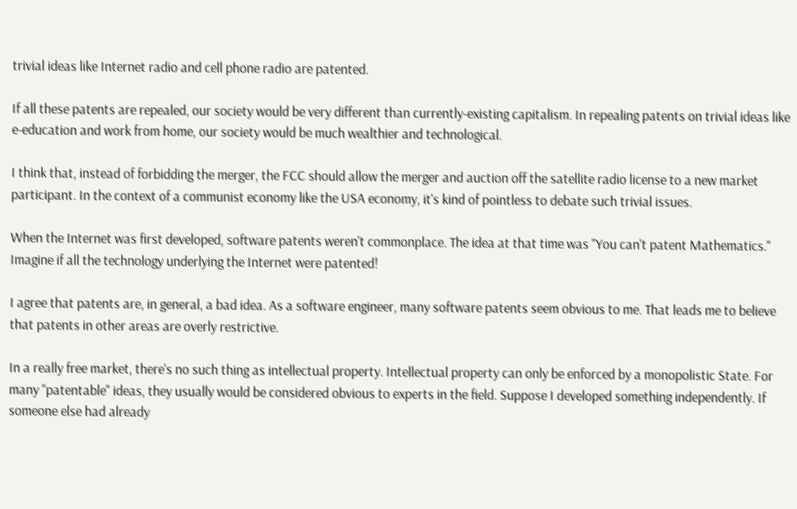trivial ideas like Internet radio and cell phone radio are patented.

If all these patents are repealed, our society would be very different than currently-existing capitalism. In repealing patents on trivial ideas like e-education and work from home, our society would be much wealthier and technological.

I think that, instead of forbidding the merger, the FCC should allow the merger and auction off the satellite radio license to a new market participant. In the context of a communist economy like the USA economy, it's kind of pointless to debate such trivial issues.

When the Internet was first developed, software patents weren't commonplace. The idea at that time was "You can't patent Mathematics." Imagine if all the technology underlying the Internet were patented!

I agree that patents are, in general, a bad idea. As a software engineer, many software patents seem obvious to me. That leads me to believe that patents in other areas are overly restrictive.

In a really free market, there's no such thing as intellectual property. Intellectual property can only be enforced by a monopolistic State. For many "patentable" ideas, they usually would be considered obvious to experts in the field. Suppose I developed something independently. If someone else had already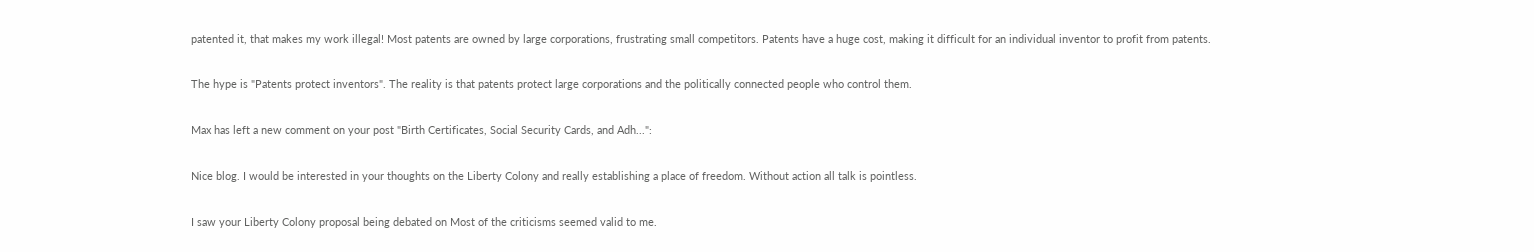patented it, that makes my work illegal! Most patents are owned by large corporations, frustrating small competitors. Patents have a huge cost, making it difficult for an individual inventor to profit from patents.

The hype is "Patents protect inventors". The reality is that patents protect large corporations and the politically connected people who control them.

Max has left a new comment on your post "Birth Certificates, Social Security Cards, and Adh...":

Nice blog. I would be interested in your thoughts on the Liberty Colony and really establishing a place of freedom. Without action all talk is pointless.

I saw your Liberty Colony proposal being debated on Most of the criticisms seemed valid to me.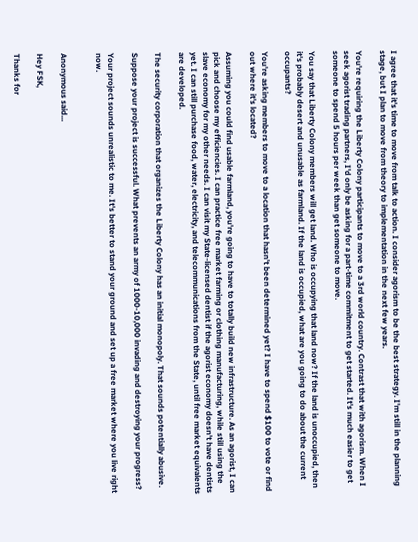I agree that it's time to move from talk to action. I consider agorism to be the best strategy. I'm still in the planning stage, but I plan to move from theory to implementation in the next few years.

You're requiring the Liberty Colony participants to move to a 3rd world country. Contrast that with agorism. When I seek agorist trading partners, I'd only be asking for a part-time commitment to get started. It's much easier to get someone to spend 5 hours per week than get someone to move.

You say that Liberty Colony members will get land. Who is occupying that land now? If the land is unoccupied, then it's probably desert and unusable as farmland. If the land is occupied, what are you going to do about the current occupants?

You're asking members to move to a location that hasn't been determined yet? I have to spend $100 to vote or find out where it's located?

Assuming you could find usable farmland, you're going to have to totally build new infrastructure. As an agorist, I can pick and choose my efficiencies. I can practice free market farming or clothing manufacturing, while still using the slave economy for my other needs. I can visit my State-licensed dentist if the agorist economy doesn't have dentists yet. I can still purchase food, water, electricity, and telecommunications from the State, until free market equivalents are developed.

The security corporation that organizes the Liberty Colony has an initial monopoly. That sounds potentially abusive.

Suppose your project is successful. What prevents an army of 1000-10,000 invading and destroying your progress?

Your project sounds unrealistic to me. It's better to stand your ground and set up a free market where you live right now.


Anonymous said...

Hey FSK,

Thanks for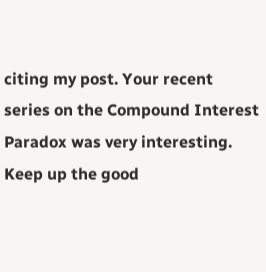citing my post. Your recent series on the Compound Interest Paradox was very interesting. Keep up the good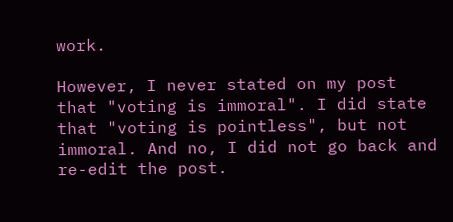work.

However, I never stated on my post that "voting is immoral". I did state that "voting is pointless", but not immoral. And no, I did not go back and re-edit the post.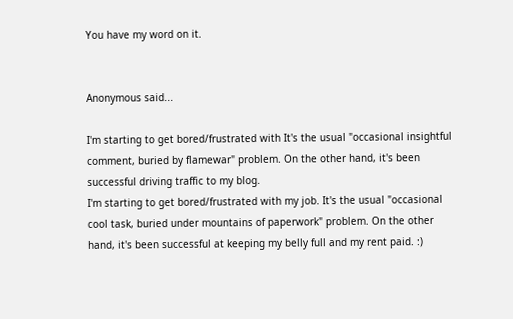You have my word on it.


Anonymous said...

I'm starting to get bored/frustrated with It's the usual "occasional insightful comment, buried by flamewar" problem. On the other hand, it's been successful driving traffic to my blog.
I'm starting to get bored/frustrated with my job. It's the usual "occasional cool task, buried under mountains of paperwork" problem. On the other hand, it's been successful at keeping my belly full and my rent paid. :)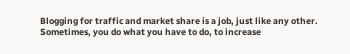Blogging for traffic and market share is a job, just like any other. Sometimes, you do what you have to do, to increase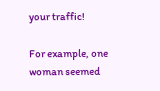your traffic!

For example, one woman seemed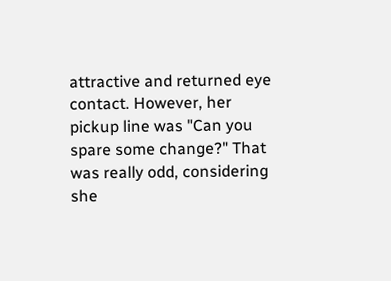attractive and returned eye contact. However, her pickup line was "Can you spare some change?" That was really odd, considering she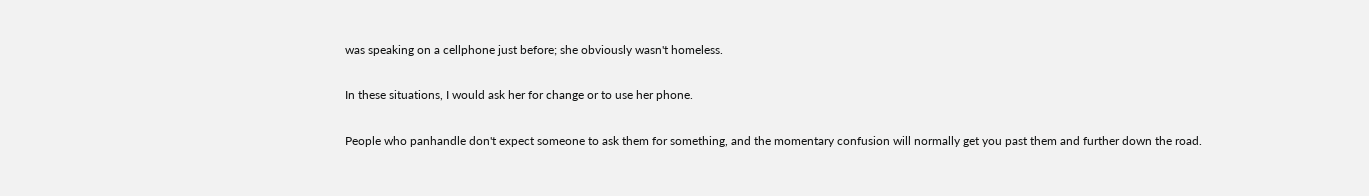was speaking on a cellphone just before; she obviously wasn't homeless.

In these situations, I would ask her for change or to use her phone.

People who panhandle don't expect someone to ask them for something, and the momentary confusion will normally get you past them and further down the road.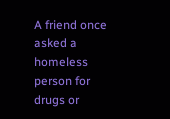A friend once asked a homeless person for drugs or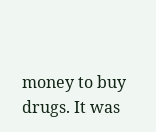money to buy drugs. It was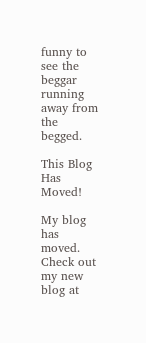funny to see the beggar running away from the begged.

This Blog Has Moved!

My blog has moved. Check out my new blog at